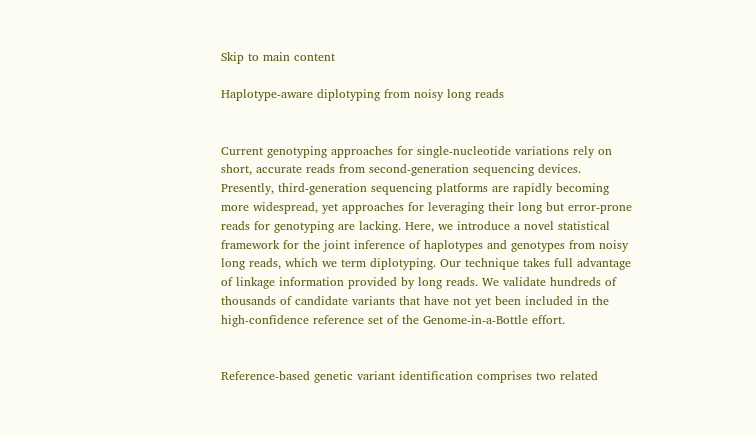Skip to main content

Haplotype-aware diplotyping from noisy long reads


Current genotyping approaches for single-nucleotide variations rely on short, accurate reads from second-generation sequencing devices. Presently, third-generation sequencing platforms are rapidly becoming more widespread, yet approaches for leveraging their long but error-prone reads for genotyping are lacking. Here, we introduce a novel statistical framework for the joint inference of haplotypes and genotypes from noisy long reads, which we term diplotyping. Our technique takes full advantage of linkage information provided by long reads. We validate hundreds of thousands of candidate variants that have not yet been included in the high-confidence reference set of the Genome-in-a-Bottle effort.


Reference-based genetic variant identification comprises two related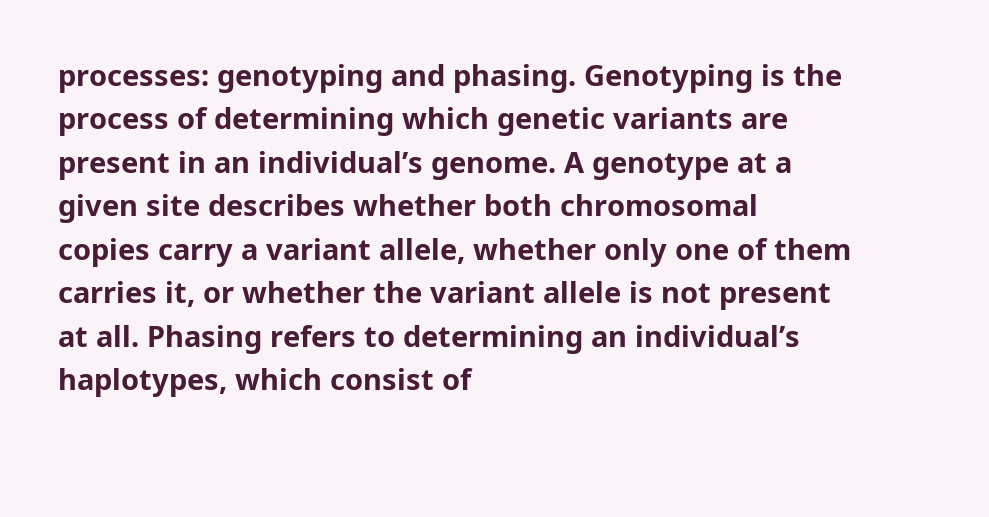processes: genotyping and phasing. Genotyping is the process of determining which genetic variants are present in an individual’s genome. A genotype at a given site describes whether both chromosomal copies carry a variant allele, whether only one of them carries it, or whether the variant allele is not present at all. Phasing refers to determining an individual’s haplotypes, which consist of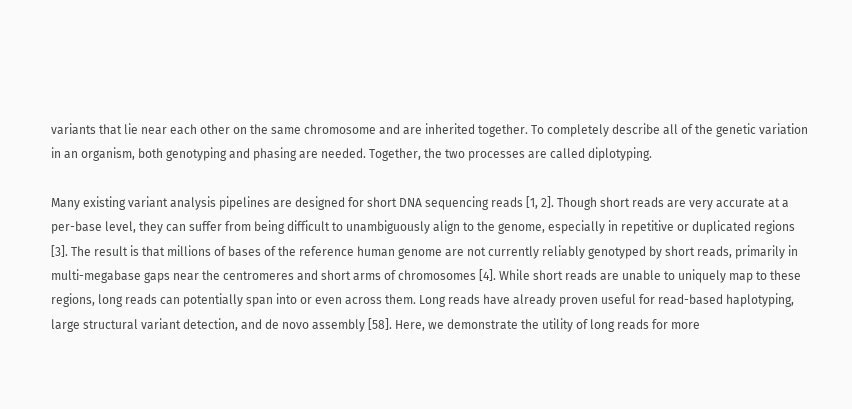variants that lie near each other on the same chromosome and are inherited together. To completely describe all of the genetic variation in an organism, both genotyping and phasing are needed. Together, the two processes are called diplotyping.

Many existing variant analysis pipelines are designed for short DNA sequencing reads [1, 2]. Though short reads are very accurate at a per-base level, they can suffer from being difficult to unambiguously align to the genome, especially in repetitive or duplicated regions [3]. The result is that millions of bases of the reference human genome are not currently reliably genotyped by short reads, primarily in multi-megabase gaps near the centromeres and short arms of chromosomes [4]. While short reads are unable to uniquely map to these regions, long reads can potentially span into or even across them. Long reads have already proven useful for read-based haplotyping, large structural variant detection, and de novo assembly [58]. Here, we demonstrate the utility of long reads for more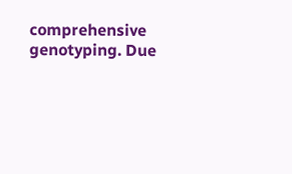comprehensive genotyping. Due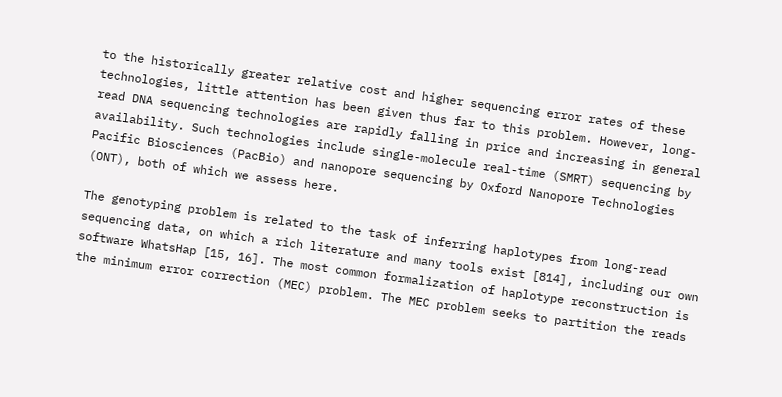to the historically greater relative cost and higher sequencing error rates of these technologies, little attention has been given thus far to this problem. However, long-read DNA sequencing technologies are rapidly falling in price and increasing in general availability. Such technologies include single-molecule real-time (SMRT) sequencing by Pacific Biosciences (PacBio) and nanopore sequencing by Oxford Nanopore Technologies (ONT), both of which we assess here.

The genotyping problem is related to the task of inferring haplotypes from long-read sequencing data, on which a rich literature and many tools exist [814], including our own software WhatsHap [15, 16]. The most common formalization of haplotype reconstruction is the minimum error correction (MEC) problem. The MEC problem seeks to partition the reads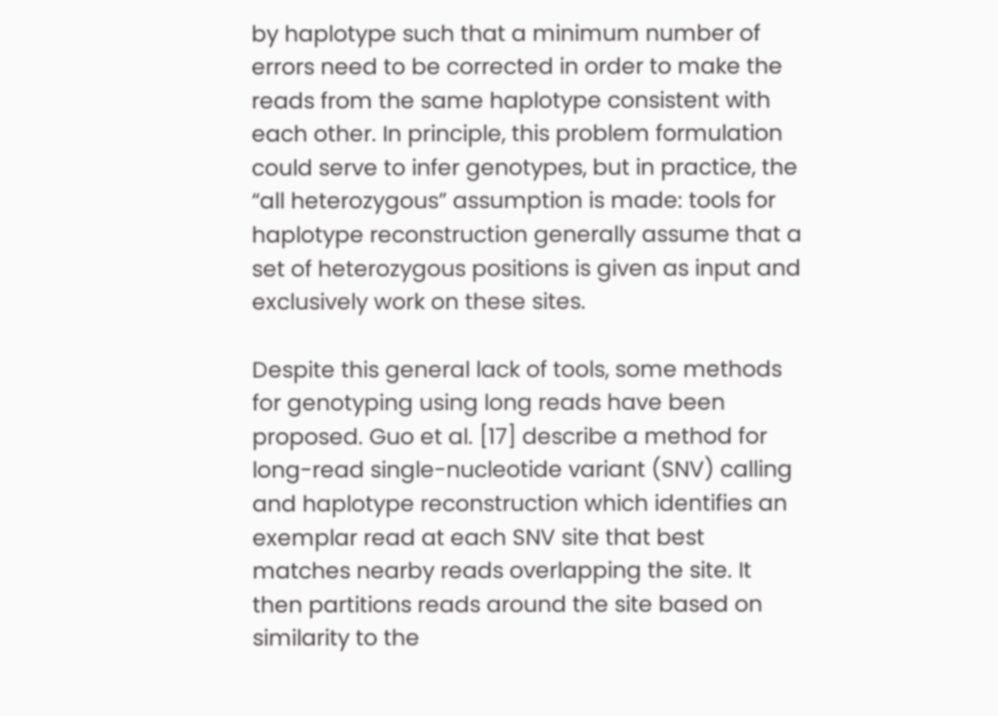by haplotype such that a minimum number of errors need to be corrected in order to make the reads from the same haplotype consistent with each other. In principle, this problem formulation could serve to infer genotypes, but in practice, the “all heterozygous” assumption is made: tools for haplotype reconstruction generally assume that a set of heterozygous positions is given as input and exclusively work on these sites.

Despite this general lack of tools, some methods for genotyping using long reads have been proposed. Guo et al. [17] describe a method for long-read single-nucleotide variant (SNV) calling and haplotype reconstruction which identifies an exemplar read at each SNV site that best matches nearby reads overlapping the site. It then partitions reads around the site based on similarity to the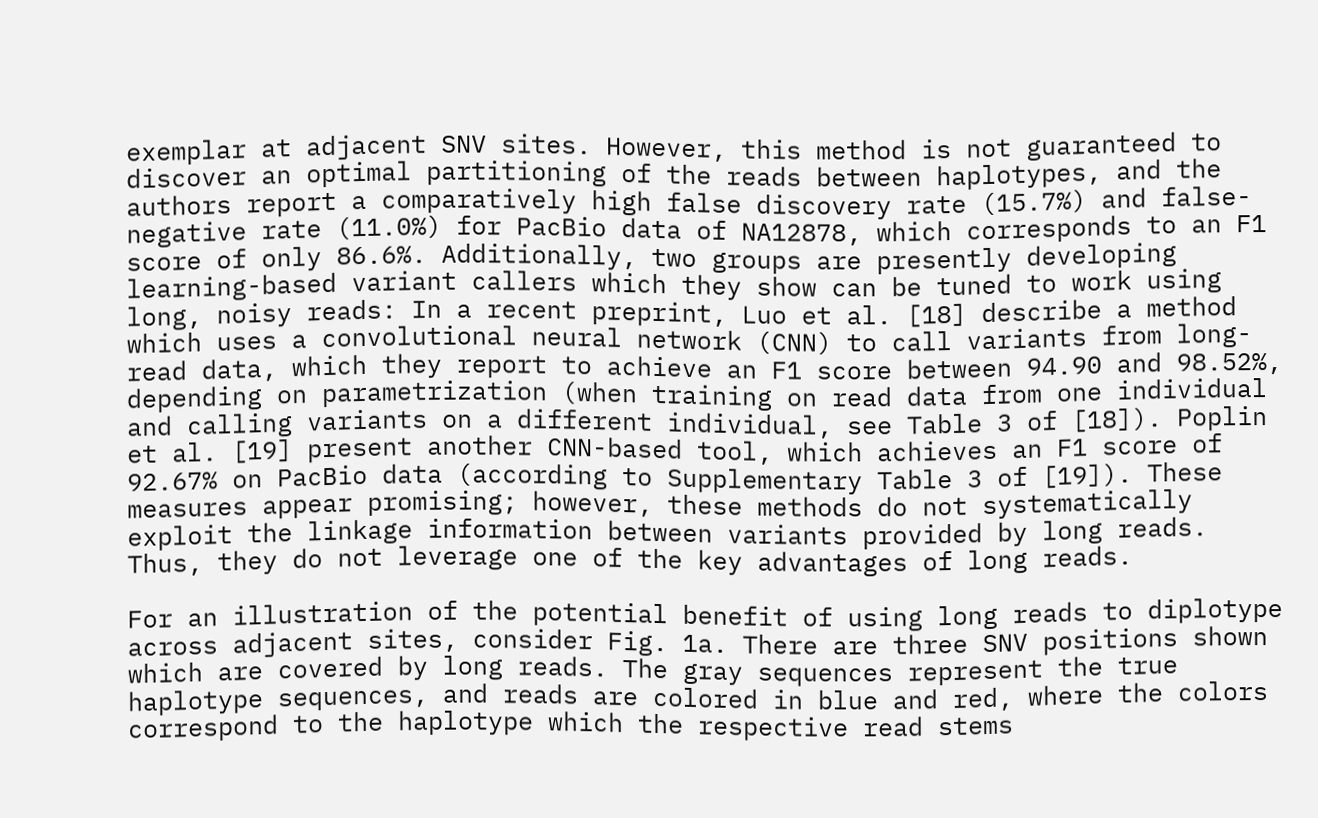exemplar at adjacent SNV sites. However, this method is not guaranteed to discover an optimal partitioning of the reads between haplotypes, and the authors report a comparatively high false discovery rate (15.7%) and false-negative rate (11.0%) for PacBio data of NA12878, which corresponds to an F1 score of only 86.6%. Additionally, two groups are presently developing learning-based variant callers which they show can be tuned to work using long, noisy reads: In a recent preprint, Luo et al. [18] describe a method which uses a convolutional neural network (CNN) to call variants from long-read data, which they report to achieve an F1 score between 94.90 and 98.52%, depending on parametrization (when training on read data from one individual and calling variants on a different individual, see Table 3 of [18]). Poplin et al. [19] present another CNN-based tool, which achieves an F1 score of 92.67% on PacBio data (according to Supplementary Table 3 of [19]). These measures appear promising; however, these methods do not systematically exploit the linkage information between variants provided by long reads. Thus, they do not leverage one of the key advantages of long reads.

For an illustration of the potential benefit of using long reads to diplotype across adjacent sites, consider Fig. 1a. There are three SNV positions shown which are covered by long reads. The gray sequences represent the true haplotype sequences, and reads are colored in blue and red, where the colors correspond to the haplotype which the respective read stems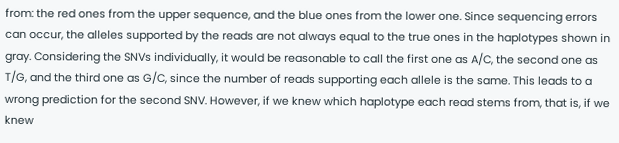from: the red ones from the upper sequence, and the blue ones from the lower one. Since sequencing errors can occur, the alleles supported by the reads are not always equal to the true ones in the haplotypes shown in gray. Considering the SNVs individually, it would be reasonable to call the first one as A/C, the second one as T/G, and the third one as G/C, since the number of reads supporting each allele is the same. This leads to a wrong prediction for the second SNV. However, if we knew which haplotype each read stems from, that is, if we knew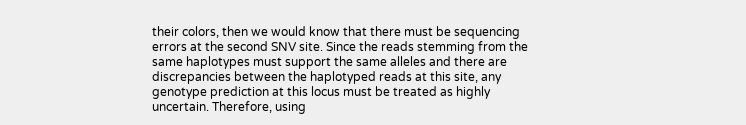their colors, then we would know that there must be sequencing errors at the second SNV site. Since the reads stemming from the same haplotypes must support the same alleles and there are discrepancies between the haplotyped reads at this site, any genotype prediction at this locus must be treated as highly uncertain. Therefore, using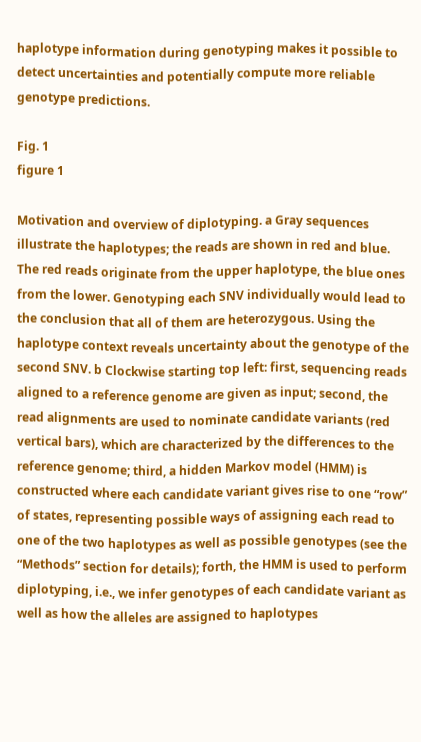haplotype information during genotyping makes it possible to detect uncertainties and potentially compute more reliable genotype predictions.

Fig. 1
figure 1

Motivation and overview of diplotyping. a Gray sequences illustrate the haplotypes; the reads are shown in red and blue. The red reads originate from the upper haplotype, the blue ones from the lower. Genotyping each SNV individually would lead to the conclusion that all of them are heterozygous. Using the haplotype context reveals uncertainty about the genotype of the second SNV. b Clockwise starting top left: first, sequencing reads aligned to a reference genome are given as input; second, the read alignments are used to nominate candidate variants (red vertical bars), which are characterized by the differences to the reference genome; third, a hidden Markov model (HMM) is constructed where each candidate variant gives rise to one “row” of states, representing possible ways of assigning each read to one of the two haplotypes as well as possible genotypes (see the “Methods” section for details); forth, the HMM is used to perform diplotyping, i.e., we infer genotypes of each candidate variant as well as how the alleles are assigned to haplotypes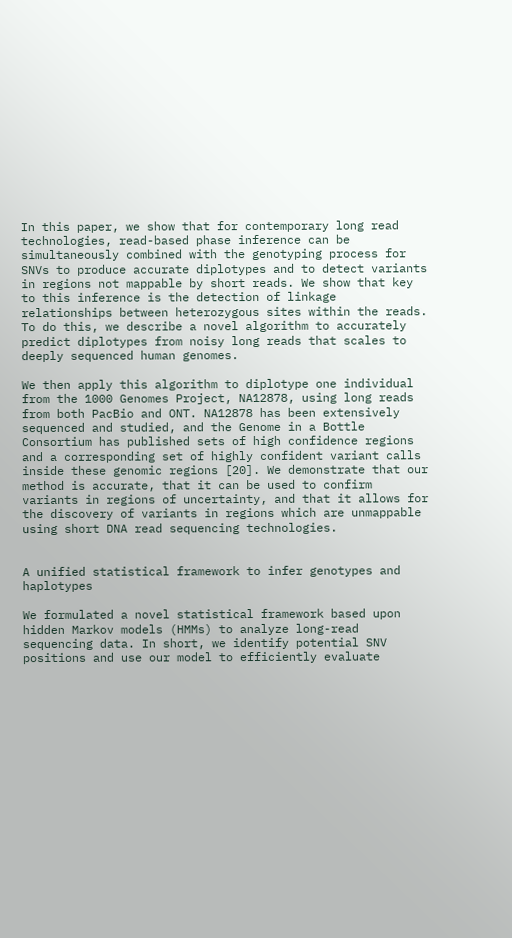In this paper, we show that for contemporary long read technologies, read-based phase inference can be simultaneously combined with the genotyping process for SNVs to produce accurate diplotypes and to detect variants in regions not mappable by short reads. We show that key to this inference is the detection of linkage relationships between heterozygous sites within the reads. To do this, we describe a novel algorithm to accurately predict diplotypes from noisy long reads that scales to deeply sequenced human genomes.

We then apply this algorithm to diplotype one individual from the 1000 Genomes Project, NA12878, using long reads from both PacBio and ONT. NA12878 has been extensively sequenced and studied, and the Genome in a Bottle Consortium has published sets of high confidence regions and a corresponding set of highly confident variant calls inside these genomic regions [20]. We demonstrate that our method is accurate, that it can be used to confirm variants in regions of uncertainty, and that it allows for the discovery of variants in regions which are unmappable using short DNA read sequencing technologies.


A unified statistical framework to infer genotypes and haplotypes

We formulated a novel statistical framework based upon hidden Markov models (HMMs) to analyze long-read sequencing data. In short, we identify potential SNV positions and use our model to efficiently evaluate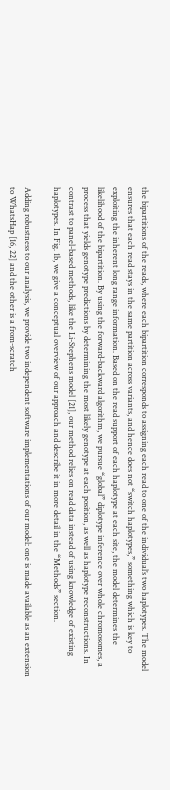the bipartitions of the reads, where each bipartition corresponds to assigning each read to one of the individual’s two haplotypes. The model ensures that each read stays in the same partition across variants, and hence does not “switch haplotypes,” something which is key to exploiting the inherent long range information. Based on the read support of each haplotype at each site, the model determines the likelihood of the bipartition. By using the forward-backward algorithm, we pursue “global” diplotype inference over whole chromosomes, a process that yields genotype predictions by determining the most likely genotype at each position, as well as haplotype reconstructions. In contrast to panel-based methods, like the Li-Stephens model [21], our method relies on read data instead of using knowledge of existing haplotypes. In Fig. 1b, we give a conceptual overview of our approach and describe it in more detail in the “Methods” section.

Adding robustness to our analysis, we provide two independent software implementations of our model: one is made available as an extension to WhatsHap [16, 22] and the other is a from-scratch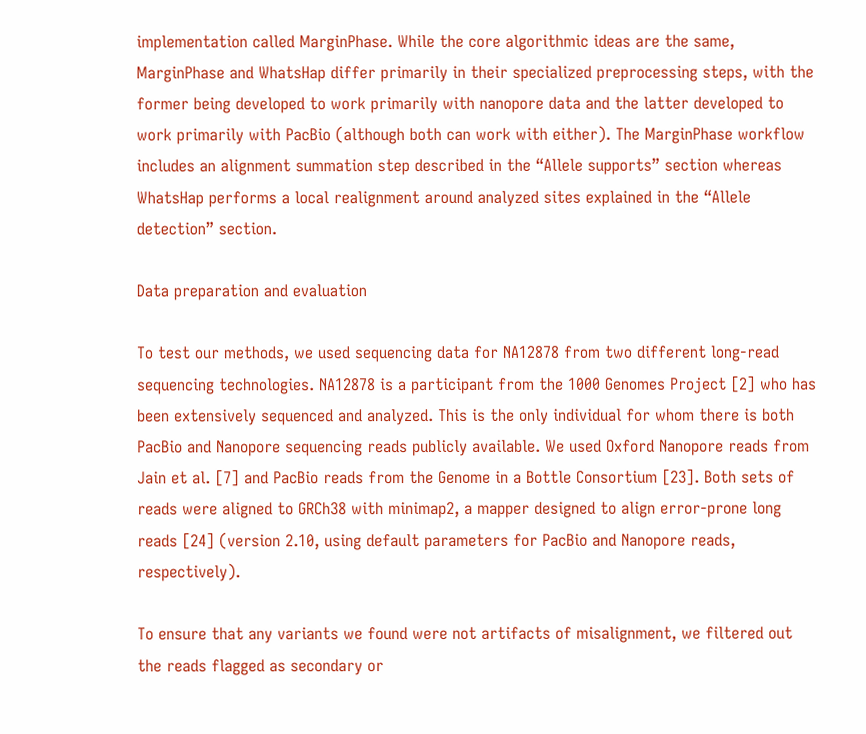implementation called MarginPhase. While the core algorithmic ideas are the same, MarginPhase and WhatsHap differ primarily in their specialized preprocessing steps, with the former being developed to work primarily with nanopore data and the latter developed to work primarily with PacBio (although both can work with either). The MarginPhase workflow includes an alignment summation step described in the “Allele supports” section whereas WhatsHap performs a local realignment around analyzed sites explained in the “Allele detection” section.

Data preparation and evaluation

To test our methods, we used sequencing data for NA12878 from two different long-read sequencing technologies. NA12878 is a participant from the 1000 Genomes Project [2] who has been extensively sequenced and analyzed. This is the only individual for whom there is both PacBio and Nanopore sequencing reads publicly available. We used Oxford Nanopore reads from Jain et al. [7] and PacBio reads from the Genome in a Bottle Consortium [23]. Both sets of reads were aligned to GRCh38 with minimap2, a mapper designed to align error-prone long reads [24] (version 2.10, using default parameters for PacBio and Nanopore reads, respectively).

To ensure that any variants we found were not artifacts of misalignment, we filtered out the reads flagged as secondary or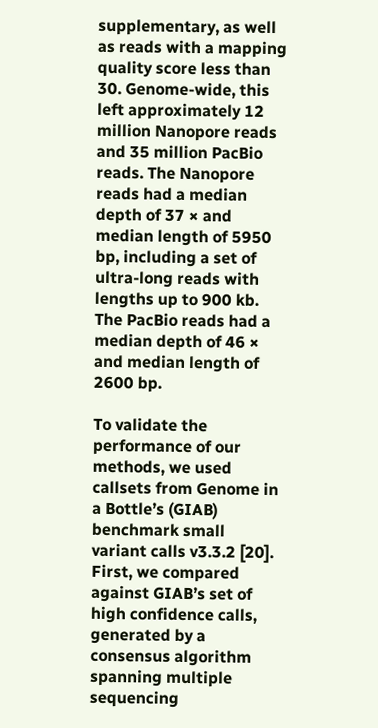supplementary, as well as reads with a mapping quality score less than 30. Genome-wide, this left approximately 12 million Nanopore reads and 35 million PacBio reads. The Nanopore reads had a median depth of 37 × and median length of 5950 bp, including a set of ultra-long reads with lengths up to 900 kb. The PacBio reads had a median depth of 46 × and median length of 2600 bp.

To validate the performance of our methods, we used callsets from Genome in a Bottle’s (GIAB) benchmark small variant calls v3.3.2 [20]. First, we compared against GIAB’s set of high confidence calls, generated by a consensus algorithm spanning multiple sequencing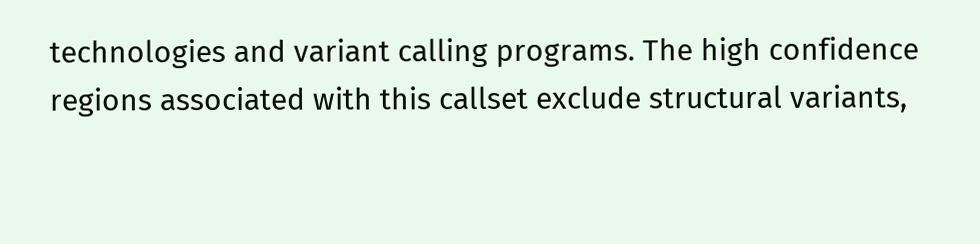technologies and variant calling programs. The high confidence regions associated with this callset exclude structural variants,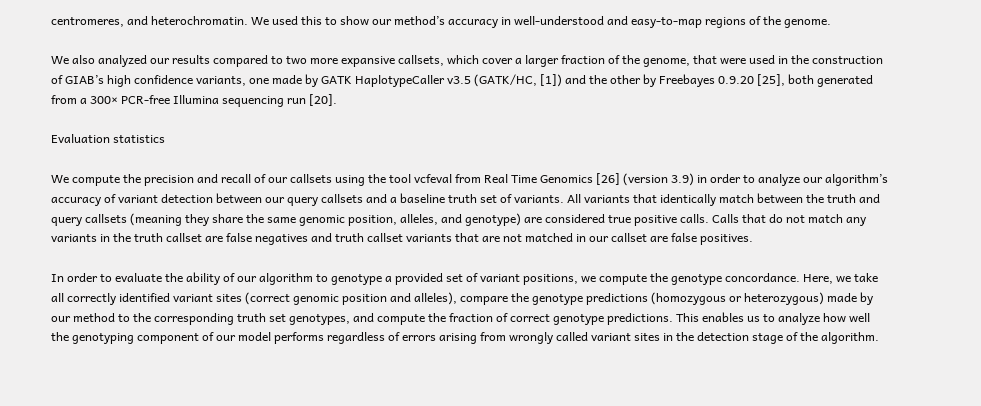centromeres, and heterochromatin. We used this to show our method’s accuracy in well-understood and easy-to-map regions of the genome.

We also analyzed our results compared to two more expansive callsets, which cover a larger fraction of the genome, that were used in the construction of GIAB’s high confidence variants, one made by GATK HaplotypeCaller v3.5 (GATK/HC, [1]) and the other by Freebayes 0.9.20 [25], both generated from a 300× PCR-free Illumina sequencing run [20].

Evaluation statistics

We compute the precision and recall of our callsets using the tool vcfeval from Real Time Genomics [26] (version 3.9) in order to analyze our algorithm’s accuracy of variant detection between our query callsets and a baseline truth set of variants. All variants that identically match between the truth and query callsets (meaning they share the same genomic position, alleles, and genotype) are considered true positive calls. Calls that do not match any variants in the truth callset are false negatives and truth callset variants that are not matched in our callset are false positives.

In order to evaluate the ability of our algorithm to genotype a provided set of variant positions, we compute the genotype concordance. Here, we take all correctly identified variant sites (correct genomic position and alleles), compare the genotype predictions (homozygous or heterozygous) made by our method to the corresponding truth set genotypes, and compute the fraction of correct genotype predictions. This enables us to analyze how well the genotyping component of our model performs regardless of errors arising from wrongly called variant sites in the detection stage of the algorithm.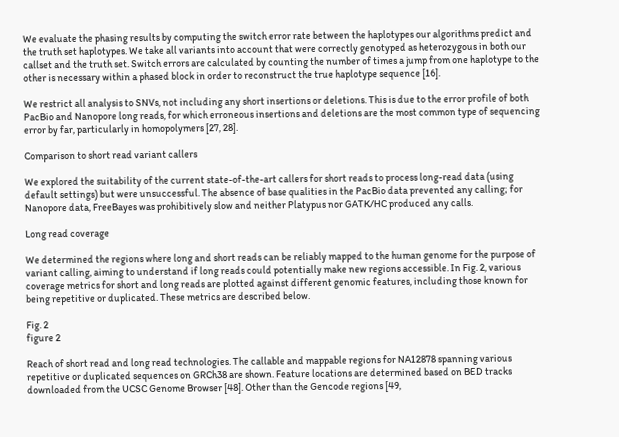We evaluate the phasing results by computing the switch error rate between the haplotypes our algorithms predict and the truth set haplotypes. We take all variants into account that were correctly genotyped as heterozygous in both our callset and the truth set. Switch errors are calculated by counting the number of times a jump from one haplotype to the other is necessary within a phased block in order to reconstruct the true haplotype sequence [16].

We restrict all analysis to SNVs, not including any short insertions or deletions. This is due to the error profile of both PacBio and Nanopore long reads, for which erroneous insertions and deletions are the most common type of sequencing error by far, particularly in homopolymers [27, 28].

Comparison to short read variant callers

We explored the suitability of the current state-of-the-art callers for short reads to process long-read data (using default settings) but were unsuccessful. The absence of base qualities in the PacBio data prevented any calling; for Nanopore data, FreeBayes was prohibitively slow and neither Platypus nor GATK/HC produced any calls.

Long read coverage

We determined the regions where long and short reads can be reliably mapped to the human genome for the purpose of variant calling, aiming to understand if long reads could potentially make new regions accessible. In Fig. 2, various coverage metrics for short and long reads are plotted against different genomic features, including those known for being repetitive or duplicated. These metrics are described below.

Fig. 2
figure 2

Reach of short read and long read technologies. The callable and mappable regions for NA12878 spanning various repetitive or duplicated sequences on GRCh38 are shown. Feature locations are determined based on BED tracks downloaded from the UCSC Genome Browser [48]. Other than the Gencode regions [49,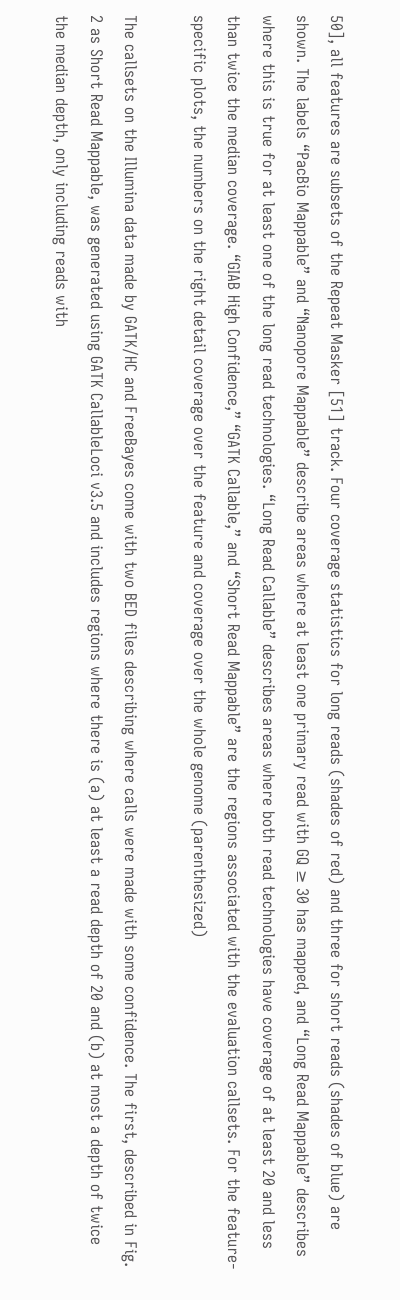50], all features are subsets of the Repeat Masker [51] track. Four coverage statistics for long reads (shades of red) and three for short reads (shades of blue) are shown. The labels “PacBio Mappable” and “Nanopore Mappable” describe areas where at least one primary read with GQ ≥ 30 has mapped, and “Long Read Mappable” describes where this is true for at least one of the long read technologies. “Long Read Callable” describes areas where both read technologies have coverage of at least 20 and less than twice the median coverage. “GIAB High Confidence,” “GATK Callable,” and “Short Read Mappable” are the regions associated with the evaluation callsets. For the feature-specific plots, the numbers on the right detail coverage over the feature and coverage over the whole genome (parenthesized)

The callsets on the Illumina data made by GATK/HC and FreeBayes come with two BED files describing where calls were made with some confidence. The first, described in Fig. 2 as Short Read Mappable, was generated using GATK CallableLoci v3.5 and includes regions where there is (a) at least a read depth of 20 and (b) at most a depth of twice the median depth, only including reads with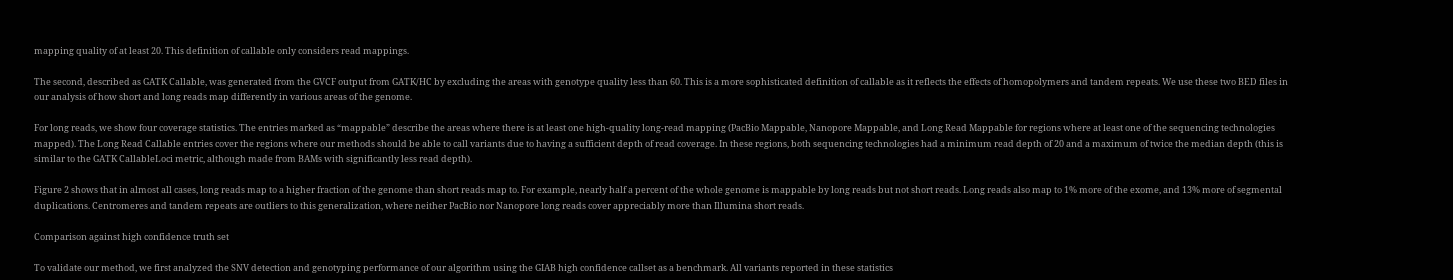mapping quality of at least 20. This definition of callable only considers read mappings.

The second, described as GATK Callable, was generated from the GVCF output from GATK/HC by excluding the areas with genotype quality less than 60. This is a more sophisticated definition of callable as it reflects the effects of homopolymers and tandem repeats. We use these two BED files in our analysis of how short and long reads map differently in various areas of the genome.

For long reads, we show four coverage statistics. The entries marked as “mappable” describe the areas where there is at least one high-quality long-read mapping (PacBio Mappable, Nanopore Mappable, and Long Read Mappable for regions where at least one of the sequencing technologies mapped). The Long Read Callable entries cover the regions where our methods should be able to call variants due to having a sufficient depth of read coverage. In these regions, both sequencing technologies had a minimum read depth of 20 and a maximum of twice the median depth (this is similar to the GATK CallableLoci metric, although made from BAMs with significantly less read depth).

Figure 2 shows that in almost all cases, long reads map to a higher fraction of the genome than short reads map to. For example, nearly half a percent of the whole genome is mappable by long reads but not short reads. Long reads also map to 1% more of the exome, and 13% more of segmental duplications. Centromeres and tandem repeats are outliers to this generalization, where neither PacBio nor Nanopore long reads cover appreciably more than Illumina short reads.

Comparison against high confidence truth set

To validate our method, we first analyzed the SNV detection and genotyping performance of our algorithm using the GIAB high confidence callset as a benchmark. All variants reported in these statistics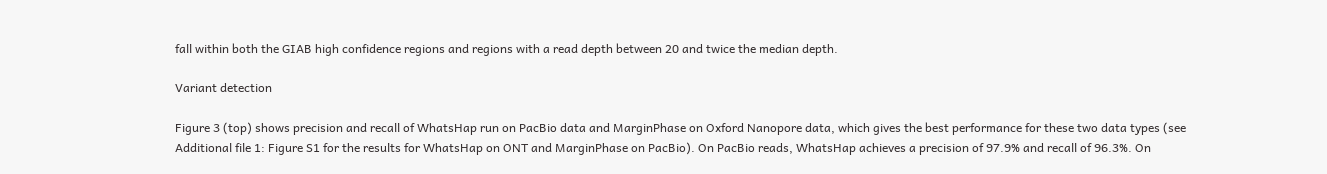fall within both the GIAB high confidence regions and regions with a read depth between 20 and twice the median depth.

Variant detection

Figure 3 (top) shows precision and recall of WhatsHap run on PacBio data and MarginPhase on Oxford Nanopore data, which gives the best performance for these two data types (see Additional file 1: Figure S1 for the results for WhatsHap on ONT and MarginPhase on PacBio). On PacBio reads, WhatsHap achieves a precision of 97.9% and recall of 96.3%. On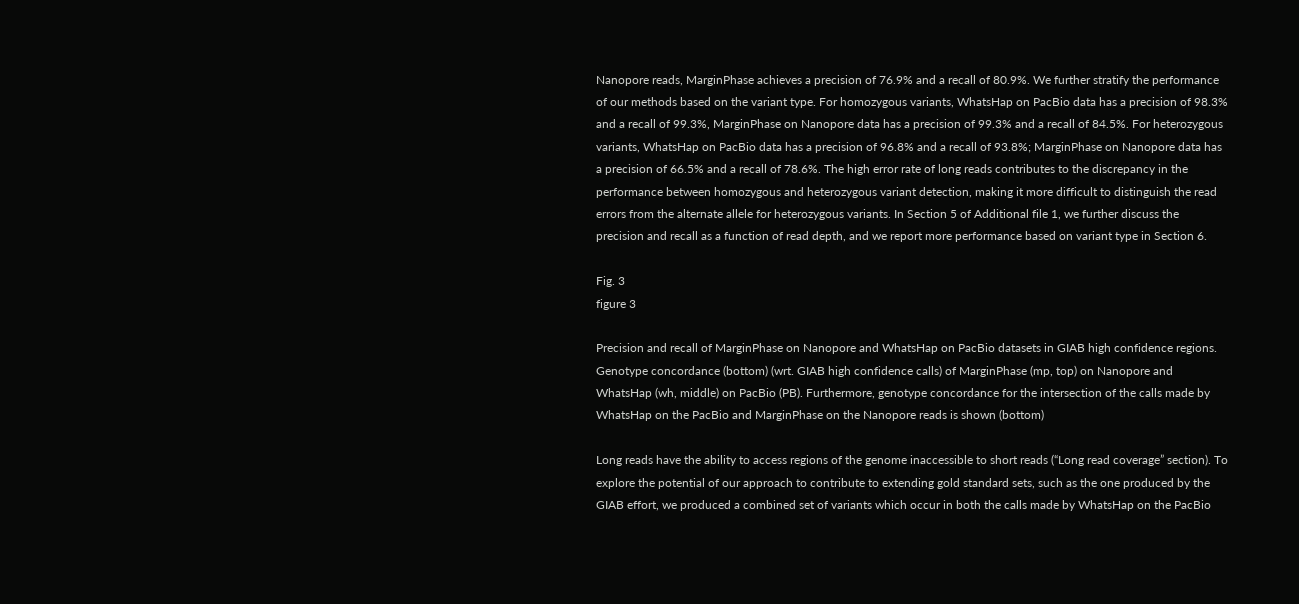Nanopore reads, MarginPhase achieves a precision of 76.9% and a recall of 80.9%. We further stratify the performance of our methods based on the variant type. For homozygous variants, WhatsHap on PacBio data has a precision of 98.3% and a recall of 99.3%, MarginPhase on Nanopore data has a precision of 99.3% and a recall of 84.5%. For heterozygous variants, WhatsHap on PacBio data has a precision of 96.8% and a recall of 93.8%; MarginPhase on Nanopore data has a precision of 66.5% and a recall of 78.6%. The high error rate of long reads contributes to the discrepancy in the performance between homozygous and heterozygous variant detection, making it more difficult to distinguish the read errors from the alternate allele for heterozygous variants. In Section 5 of Additional file 1, we further discuss the precision and recall as a function of read depth, and we report more performance based on variant type in Section 6.

Fig. 3
figure 3

Precision and recall of MarginPhase on Nanopore and WhatsHap on PacBio datasets in GIAB high confidence regions. Genotype concordance (bottom) (wrt. GIAB high confidence calls) of MarginPhase (mp, top) on Nanopore and WhatsHap (wh, middle) on PacBio (PB). Furthermore, genotype concordance for the intersection of the calls made by WhatsHap on the PacBio and MarginPhase on the Nanopore reads is shown (bottom)

Long reads have the ability to access regions of the genome inaccessible to short reads (“Long read coverage” section). To explore the potential of our approach to contribute to extending gold standard sets, such as the one produced by the GIAB effort, we produced a combined set of variants which occur in both the calls made by WhatsHap on the PacBio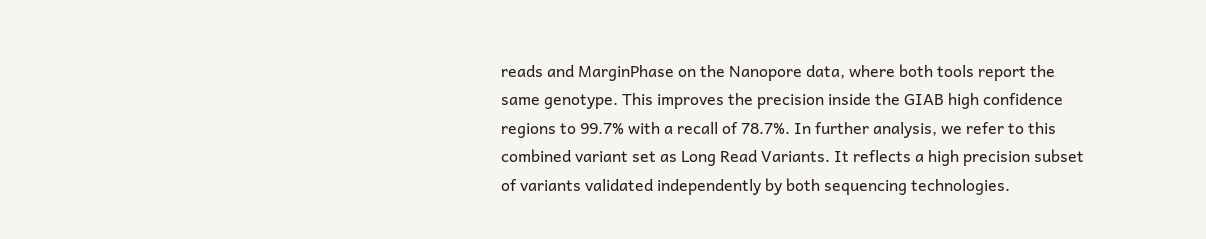reads and MarginPhase on the Nanopore data, where both tools report the same genotype. This improves the precision inside the GIAB high confidence regions to 99.7% with a recall of 78.7%. In further analysis, we refer to this combined variant set as Long Read Variants. It reflects a high precision subset of variants validated independently by both sequencing technologies.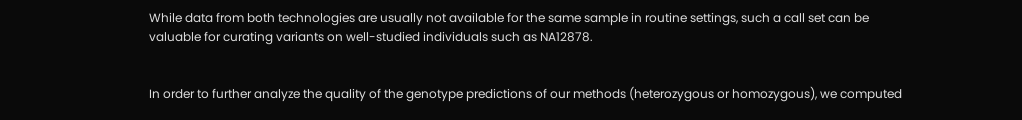While data from both technologies are usually not available for the same sample in routine settings, such a call set can be valuable for curating variants on well-studied individuals such as NA12878.


In order to further analyze the quality of the genotype predictions of our methods (heterozygous or homozygous), we computed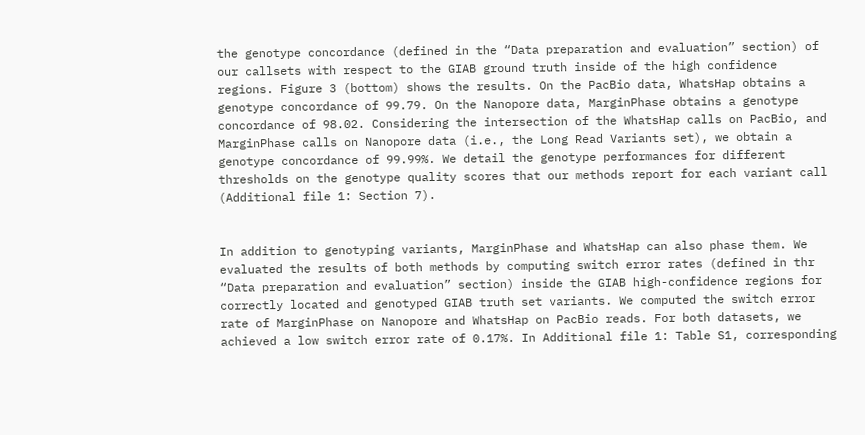the genotype concordance (defined in the “Data preparation and evaluation” section) of our callsets with respect to the GIAB ground truth inside of the high confidence regions. Figure 3 (bottom) shows the results. On the PacBio data, WhatsHap obtains a genotype concordance of 99.79. On the Nanopore data, MarginPhase obtains a genotype concordance of 98.02. Considering the intersection of the WhatsHap calls on PacBio, and MarginPhase calls on Nanopore data (i.e., the Long Read Variants set), we obtain a genotype concordance of 99.99%. We detail the genotype performances for different thresholds on the genotype quality scores that our methods report for each variant call (Additional file 1: Section 7).


In addition to genotyping variants, MarginPhase and WhatsHap can also phase them. We evaluated the results of both methods by computing switch error rates (defined in thr “Data preparation and evaluation” section) inside the GIAB high-confidence regions for correctly located and genotyped GIAB truth set variants. We computed the switch error rate of MarginPhase on Nanopore and WhatsHap on PacBio reads. For both datasets, we achieved a low switch error rate of 0.17%. In Additional file 1: Table S1, corresponding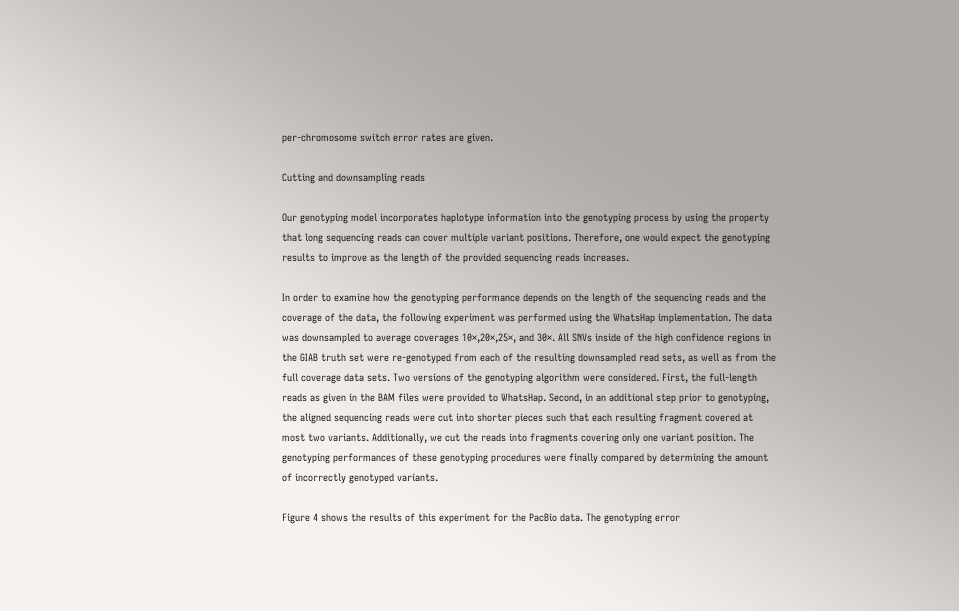per-chromosome switch error rates are given.

Cutting and downsampling reads

Our genotyping model incorporates haplotype information into the genotyping process by using the property that long sequencing reads can cover multiple variant positions. Therefore, one would expect the genotyping results to improve as the length of the provided sequencing reads increases.

In order to examine how the genotyping performance depends on the length of the sequencing reads and the coverage of the data, the following experiment was performed using the WhatsHap implementation. The data was downsampled to average coverages 10×,20×,25×, and 30×. All SNVs inside of the high confidence regions in the GIAB truth set were re-genotyped from each of the resulting downsampled read sets, as well as from the full coverage data sets. Two versions of the genotyping algorithm were considered. First, the full-length reads as given in the BAM files were provided to WhatsHap. Second, in an additional step prior to genotyping, the aligned sequencing reads were cut into shorter pieces such that each resulting fragment covered at most two variants. Additionally, we cut the reads into fragments covering only one variant position. The genotyping performances of these genotyping procedures were finally compared by determining the amount of incorrectly genotyped variants.

Figure 4 shows the results of this experiment for the PacBio data. The genotyping error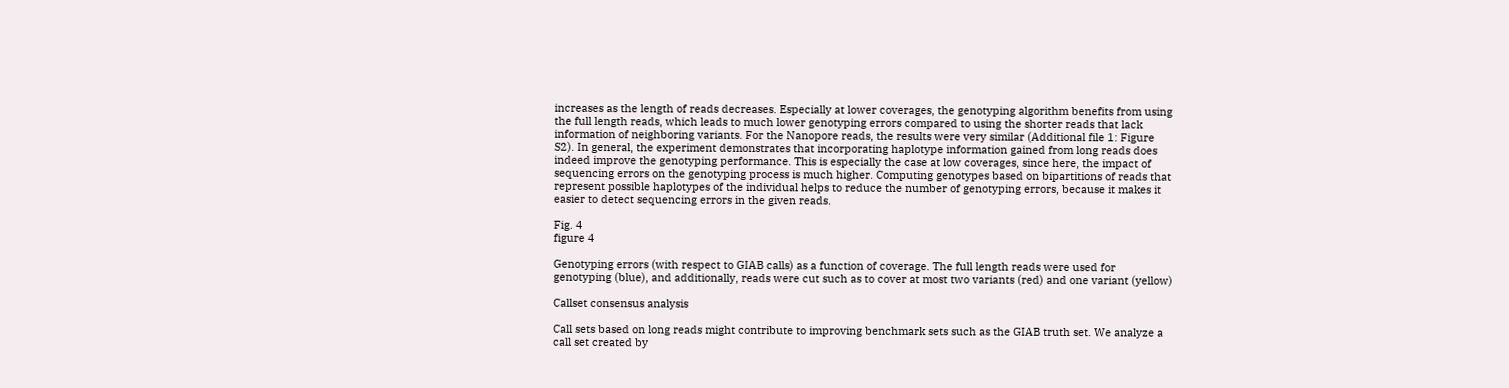increases as the length of reads decreases. Especially at lower coverages, the genotyping algorithm benefits from using the full length reads, which leads to much lower genotyping errors compared to using the shorter reads that lack information of neighboring variants. For the Nanopore reads, the results were very similar (Additional file 1: Figure S2). In general, the experiment demonstrates that incorporating haplotype information gained from long reads does indeed improve the genotyping performance. This is especially the case at low coverages, since here, the impact of sequencing errors on the genotyping process is much higher. Computing genotypes based on bipartitions of reads that represent possible haplotypes of the individual helps to reduce the number of genotyping errors, because it makes it easier to detect sequencing errors in the given reads.

Fig. 4
figure 4

Genotyping errors (with respect to GIAB calls) as a function of coverage. The full length reads were used for genotyping (blue), and additionally, reads were cut such as to cover at most two variants (red) and one variant (yellow)

Callset consensus analysis

Call sets based on long reads might contribute to improving benchmark sets such as the GIAB truth set. We analyze a call set created by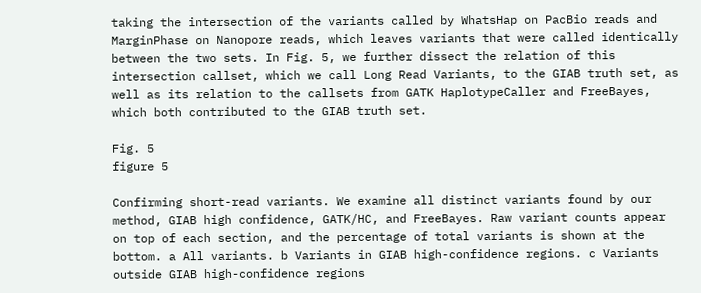taking the intersection of the variants called by WhatsHap on PacBio reads and MarginPhase on Nanopore reads, which leaves variants that were called identically between the two sets. In Fig. 5, we further dissect the relation of this intersection callset, which we call Long Read Variants, to the GIAB truth set, as well as its relation to the callsets from GATK HaplotypeCaller and FreeBayes, which both contributed to the GIAB truth set.

Fig. 5
figure 5

Confirming short-read variants. We examine all distinct variants found by our method, GIAB high confidence, GATK/HC, and FreeBayes. Raw variant counts appear on top of each section, and the percentage of total variants is shown at the bottom. a All variants. b Variants in GIAB high-confidence regions. c Variants outside GIAB high-confidence regions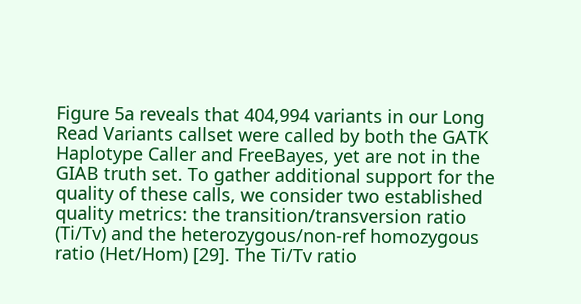Figure 5a reveals that 404,994 variants in our Long Read Variants callset were called by both the GATK Haplotype Caller and FreeBayes, yet are not in the GIAB truth set. To gather additional support for the quality of these calls, we consider two established quality metrics: the transition/transversion ratio (Ti/Tv) and the heterozygous/non-ref homozygous ratio (Het/Hom) [29]. The Ti/Tv ratio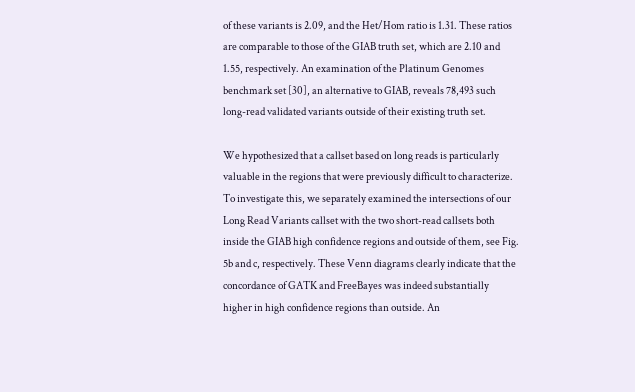of these variants is 2.09, and the Het/Hom ratio is 1.31. These ratios are comparable to those of the GIAB truth set, which are 2.10 and 1.55, respectively. An examination of the Platinum Genomes benchmark set [30], an alternative to GIAB, reveals 78,493 such long-read validated variants outside of their existing truth set.

We hypothesized that a callset based on long reads is particularly valuable in the regions that were previously difficult to characterize. To investigate this, we separately examined the intersections of our Long Read Variants callset with the two short-read callsets both inside the GIAB high confidence regions and outside of them, see Fig. 5b and c, respectively. These Venn diagrams clearly indicate that the concordance of GATK and FreeBayes was indeed substantially higher in high confidence regions than outside. An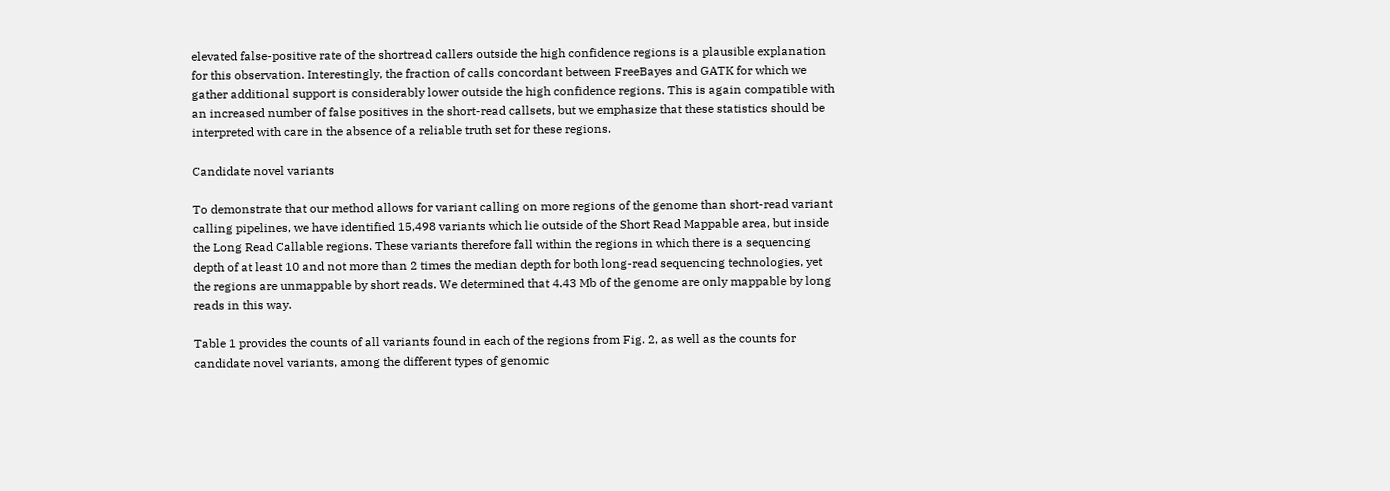elevated false-positive rate of the shortread callers outside the high confidence regions is a plausible explanation for this observation. Interestingly, the fraction of calls concordant between FreeBayes and GATK for which we gather additional support is considerably lower outside the high confidence regions. This is again compatible with an increased number of false positives in the short-read callsets, but we emphasize that these statistics should be interpreted with care in the absence of a reliable truth set for these regions.

Candidate novel variants

To demonstrate that our method allows for variant calling on more regions of the genome than short-read variant calling pipelines, we have identified 15,498 variants which lie outside of the Short Read Mappable area, but inside the Long Read Callable regions. These variants therefore fall within the regions in which there is a sequencing depth of at least 10 and not more than 2 times the median depth for both long-read sequencing technologies, yet the regions are unmappable by short reads. We determined that 4.43 Mb of the genome are only mappable by long reads in this way.

Table 1 provides the counts of all variants found in each of the regions from Fig. 2, as well as the counts for candidate novel variants, among the different types of genomic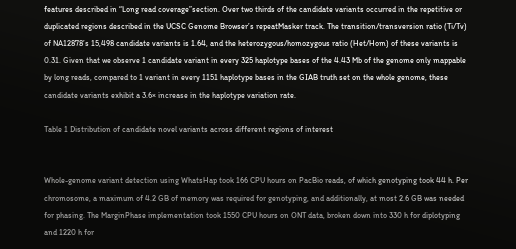features described in “Long read coverage”section. Over two thirds of the candidate variants occurred in the repetitive or duplicated regions described in the UCSC Genome Browser’s repeatMasker track. The transition/transversion ratio (Ti/Tv) of NA12878’s 15,498 candidate variants is 1.64, and the heterozygous/homozygous ratio (Het/Hom) of these variants is 0.31. Given that we observe 1 candidate variant in every 325 haplotype bases of the 4.43 Mb of the genome only mappable by long reads, compared to 1 variant in every 1151 haplotype bases in the GIAB truth set on the whole genome, these candidate variants exhibit a 3.6× increase in the haplotype variation rate.

Table 1 Distribution of candidate novel variants across different regions of interest


Whole-genome variant detection using WhatsHap took 166 CPU hours on PacBio reads, of which genotyping took 44 h. Per chromosome, a maximum of 4.2 GB of memory was required for genotyping, and additionally, at most 2.6 GB was needed for phasing. The MarginPhase implementation took 1550 CPU hours on ONT data, broken down into 330 h for diplotyping and 1220 h for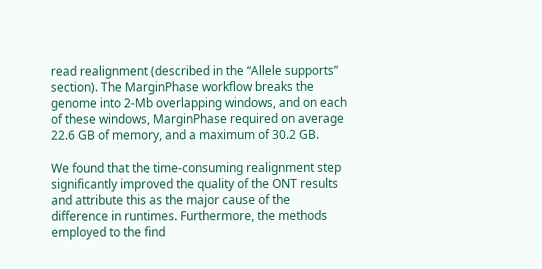read realignment (described in the “Allele supports” section). The MarginPhase workflow breaks the genome into 2-Mb overlapping windows, and on each of these windows, MarginPhase required on average 22.6 GB of memory, and a maximum of 30.2 GB.

We found that the time-consuming realignment step significantly improved the quality of the ONT results and attribute this as the major cause of the difference in runtimes. Furthermore, the methods employed to the find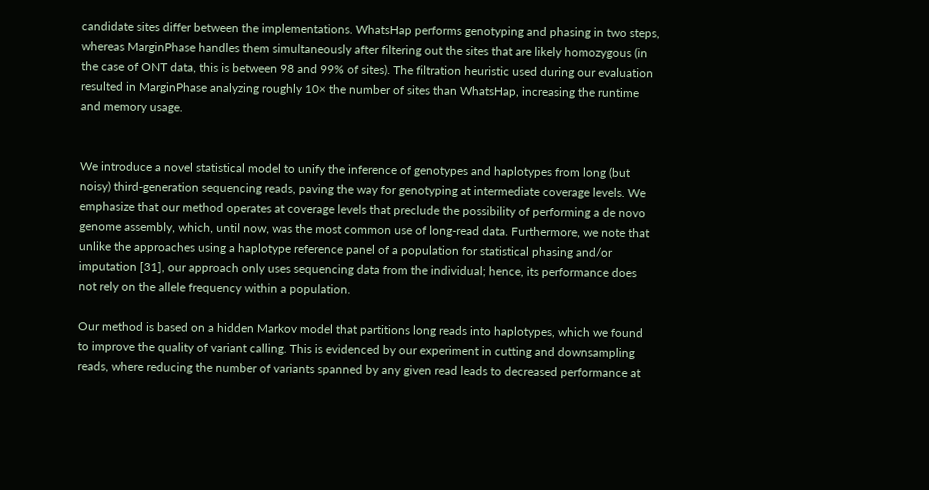candidate sites differ between the implementations. WhatsHap performs genotyping and phasing in two steps, whereas MarginPhase handles them simultaneously after filtering out the sites that are likely homozygous (in the case of ONT data, this is between 98 and 99% of sites). The filtration heuristic used during our evaluation resulted in MarginPhase analyzing roughly 10× the number of sites than WhatsHap, increasing the runtime and memory usage.


We introduce a novel statistical model to unify the inference of genotypes and haplotypes from long (but noisy) third-generation sequencing reads, paving the way for genotyping at intermediate coverage levels. We emphasize that our method operates at coverage levels that preclude the possibility of performing a de novo genome assembly, which, until now, was the most common use of long-read data. Furthermore, we note that unlike the approaches using a haplotype reference panel of a population for statistical phasing and/or imputation [31], our approach only uses sequencing data from the individual; hence, its performance does not rely on the allele frequency within a population.

Our method is based on a hidden Markov model that partitions long reads into haplotypes, which we found to improve the quality of variant calling. This is evidenced by our experiment in cutting and downsampling reads, where reducing the number of variants spanned by any given read leads to decreased performance at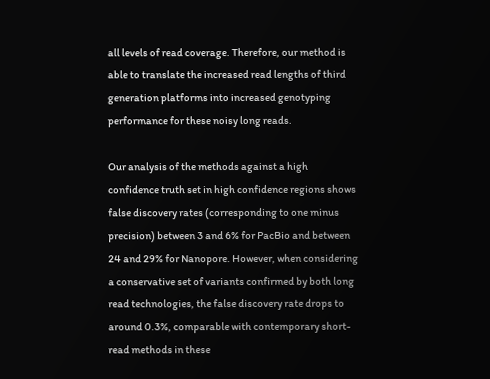all levels of read coverage. Therefore, our method is able to translate the increased read lengths of third generation platforms into increased genotyping performance for these noisy long reads.

Our analysis of the methods against a high confidence truth set in high confidence regions shows false discovery rates (corresponding to one minus precision) between 3 and 6% for PacBio and between 24 and 29% for Nanopore. However, when considering a conservative set of variants confirmed by both long read technologies, the false discovery rate drops to around 0.3%, comparable with contemporary short-read methods in these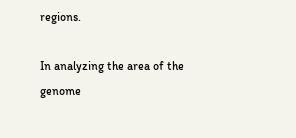regions.

In analyzing the area of the genome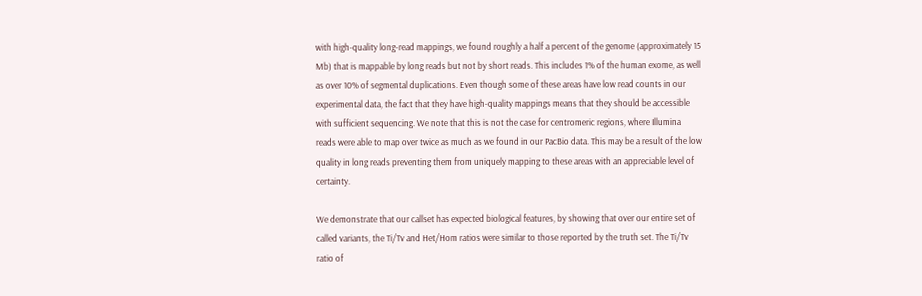with high-quality long-read mappings, we found roughly a half a percent of the genome (approximately 15 Mb) that is mappable by long reads but not by short reads. This includes 1% of the human exome, as well as over 10% of segmental duplications. Even though some of these areas have low read counts in our experimental data, the fact that they have high-quality mappings means that they should be accessible with sufficient sequencing. We note that this is not the case for centromeric regions, where Illumina reads were able to map over twice as much as we found in our PacBio data. This may be a result of the low quality in long reads preventing them from uniquely mapping to these areas with an appreciable level of certainty.

We demonstrate that our callset has expected biological features, by showing that over our entire set of called variants, the Ti/Tv and Het/Hom ratios were similar to those reported by the truth set. The Ti/Tv ratio of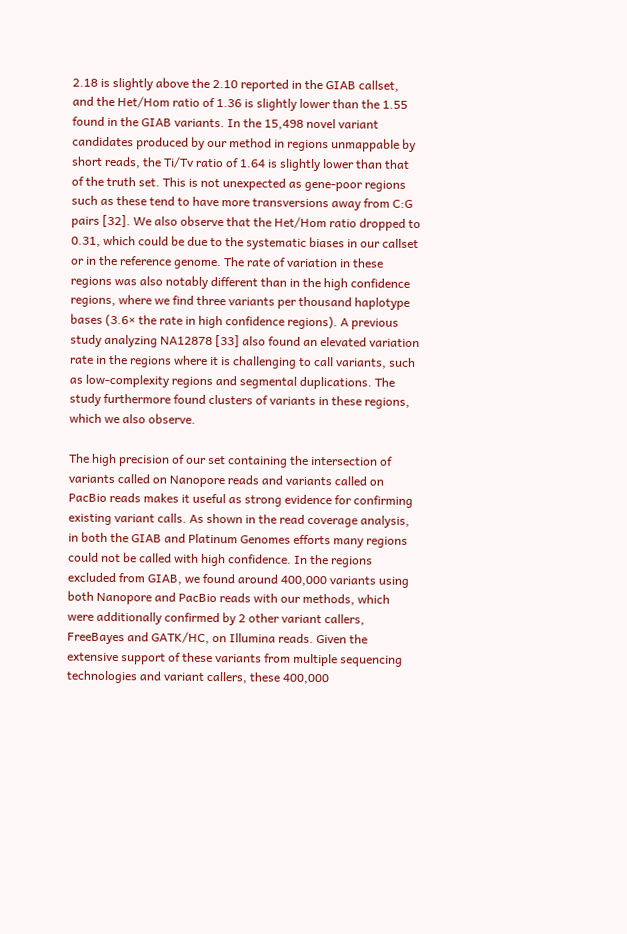2.18 is slightly above the 2.10 reported in the GIAB callset, and the Het/Hom ratio of 1.36 is slightly lower than the 1.55 found in the GIAB variants. In the 15,498 novel variant candidates produced by our method in regions unmappable by short reads, the Ti/Tv ratio of 1.64 is slightly lower than that of the truth set. This is not unexpected as gene-poor regions such as these tend to have more transversions away from C:G pairs [32]. We also observe that the Het/Hom ratio dropped to 0.31, which could be due to the systematic biases in our callset or in the reference genome. The rate of variation in these regions was also notably different than in the high confidence regions, where we find three variants per thousand haplotype bases (3.6× the rate in high confidence regions). A previous study analyzing NA12878 [33] also found an elevated variation rate in the regions where it is challenging to call variants, such as low-complexity regions and segmental duplications. The study furthermore found clusters of variants in these regions, which we also observe.

The high precision of our set containing the intersection of variants called on Nanopore reads and variants called on PacBio reads makes it useful as strong evidence for confirming existing variant calls. As shown in the read coverage analysis, in both the GIAB and Platinum Genomes efforts many regions could not be called with high confidence. In the regions excluded from GIAB, we found around 400,000 variants using both Nanopore and PacBio reads with our methods, which were additionally confirmed by 2 other variant callers, FreeBayes and GATK/HC, on Illumina reads. Given the extensive support of these variants from multiple sequencing technologies and variant callers, these 400,000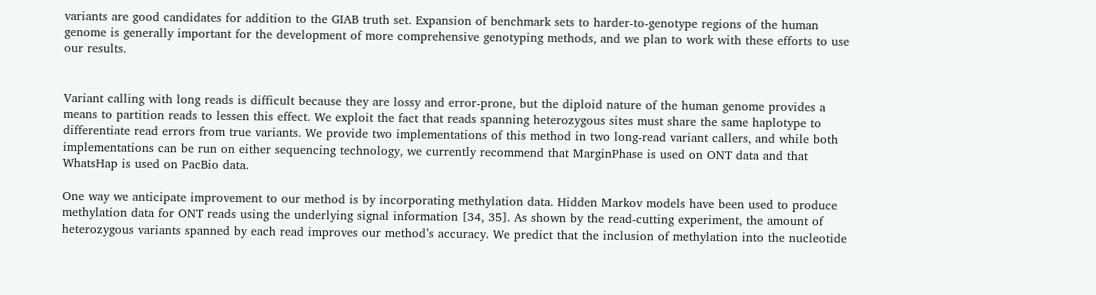variants are good candidates for addition to the GIAB truth set. Expansion of benchmark sets to harder-to-genotype regions of the human genome is generally important for the development of more comprehensive genotyping methods, and we plan to work with these efforts to use our results.


Variant calling with long reads is difficult because they are lossy and error-prone, but the diploid nature of the human genome provides a means to partition reads to lessen this effect. We exploit the fact that reads spanning heterozygous sites must share the same haplotype to differentiate read errors from true variants. We provide two implementations of this method in two long-read variant callers, and while both implementations can be run on either sequencing technology, we currently recommend that MarginPhase is used on ONT data and that WhatsHap is used on PacBio data.

One way we anticipate improvement to our method is by incorporating methylation data. Hidden Markov models have been used to produce methylation data for ONT reads using the underlying signal information [34, 35]. As shown by the read-cutting experiment, the amount of heterozygous variants spanned by each read improves our method’s accuracy. We predict that the inclusion of methylation into the nucleotide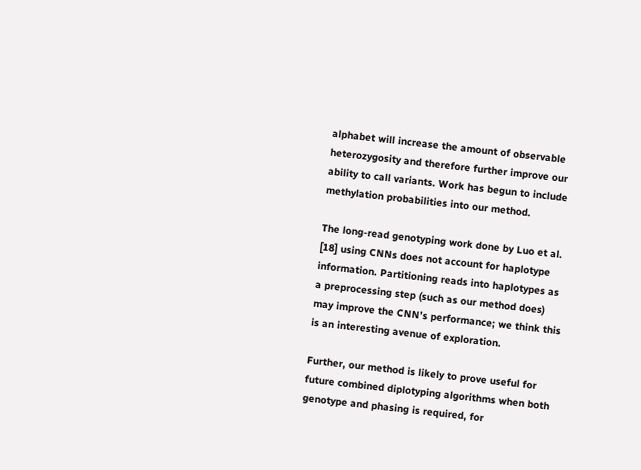alphabet will increase the amount of observable heterozygosity and therefore further improve our ability to call variants. Work has begun to include methylation probabilities into our method.

The long-read genotyping work done by Luo et al. [18] using CNNs does not account for haplotype information. Partitioning reads into haplotypes as a preprocessing step (such as our method does) may improve the CNN’s performance; we think this is an interesting avenue of exploration.

Further, our method is likely to prove useful for future combined diplotyping algorithms when both genotype and phasing is required, for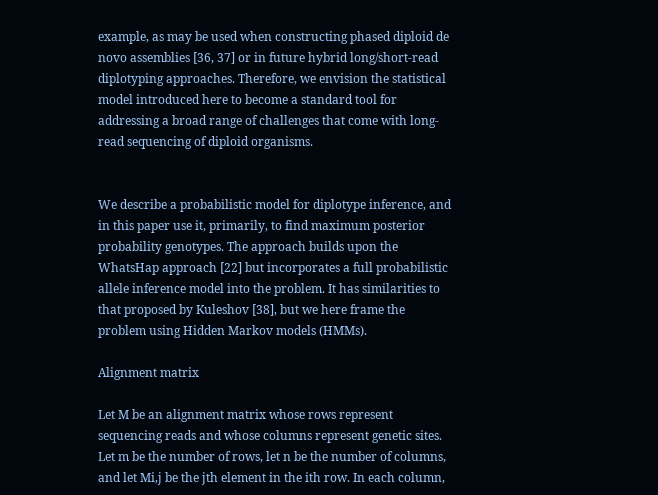example, as may be used when constructing phased diploid de novo assemblies [36, 37] or in future hybrid long/short-read diplotyping approaches. Therefore, we envision the statistical model introduced here to become a standard tool for addressing a broad range of challenges that come with long-read sequencing of diploid organisms.


We describe a probabilistic model for diplotype inference, and in this paper use it, primarily, to find maximum posterior probability genotypes. The approach builds upon the WhatsHap approach [22] but incorporates a full probabilistic allele inference model into the problem. It has similarities to that proposed by Kuleshov [38], but we here frame the problem using Hidden Markov models (HMMs).

Alignment matrix

Let M be an alignment matrix whose rows represent sequencing reads and whose columns represent genetic sites. Let m be the number of rows, let n be the number of columns, and let Mi,j be the jth element in the ith row. In each column,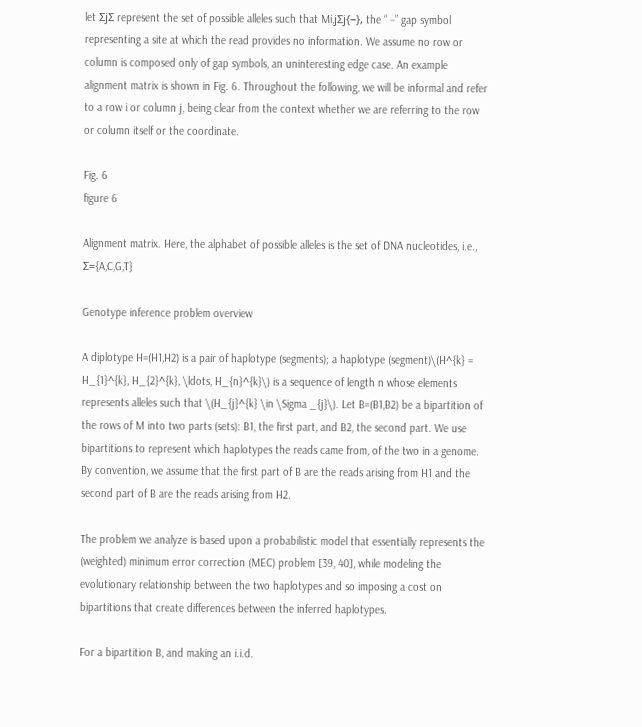let ΣjΣ represent the set of possible alleles such that Mi,jΣj{−}, the “ −” gap symbol representing a site at which the read provides no information. We assume no row or column is composed only of gap symbols, an uninteresting edge case. An example alignment matrix is shown in Fig. 6. Throughout the following, we will be informal and refer to a row i or column j, being clear from the context whether we are referring to the row or column itself or the coordinate.

Fig. 6
figure 6

Alignment matrix. Here, the alphabet of possible alleles is the set of DNA nucleotides, i.e., Σ={A,C,G,T}

Genotype inference problem overview

A diplotype H=(H1,H2) is a pair of haplotype (segments); a haplotype (segment)\(H^{k} = H_{1}^{k}, H_{2}^{k}, \ldots, H_{n}^{k}\) is a sequence of length n whose elements represents alleles such that \(H_{j}^{k} \in \Sigma _{j}\). Let B=(B1,B2) be a bipartition of the rows of M into two parts (sets): B1, the first part, and B2, the second part. We use bipartitions to represent which haplotypes the reads came from, of the two in a genome. By convention, we assume that the first part of B are the reads arising from H1 and the second part of B are the reads arising from H2.

The problem we analyze is based upon a probabilistic model that essentially represents the (weighted) minimum error correction (MEC) problem [39, 40], while modeling the evolutionary relationship between the two haplotypes and so imposing a cost on bipartitions that create differences between the inferred haplotypes.

For a bipartition B, and making an i.i.d.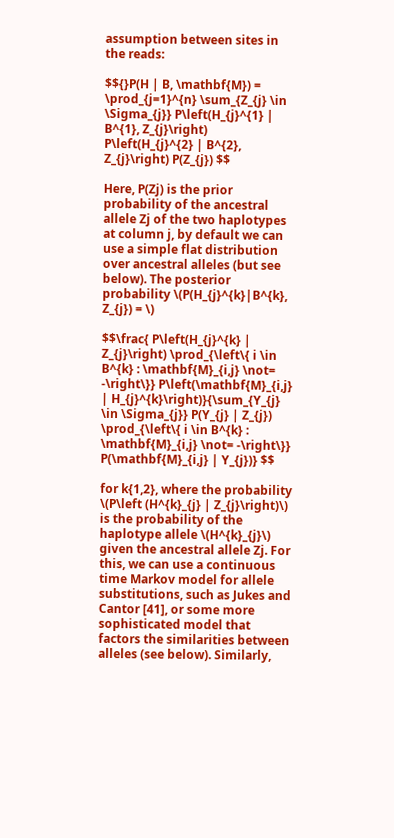assumption between sites in the reads:

$${}P(H | B, \mathbf{M}) = \prod_{j=1}^{n} \sum_{Z_{j} \in \Sigma_{j}} P\left(H_{j}^{1} | B^{1}, Z_{j}\right) P\left(H_{j}^{2} | B^{2}, Z_{j}\right) P(Z_{j}) $$

Here, P(Zj) is the prior probability of the ancestral allele Zj of the two haplotypes at column j, by default we can use a simple flat distribution over ancestral alleles (but see below). The posterior probability \(P(H_{j}^{k}|B^{k}, Z_{j}) = \)

$$\frac{ P\left(H_{j}^{k} | Z_{j}\right) \prod_{\left\{ i \in B^{k} : \mathbf{M}_{i,j} \not= -\right\}} P\left(\mathbf{M}_{i,j} | H_{j}^{k}\right)}{\sum_{Y_{j} \in \Sigma_{j}} P(Y_{j} | Z_{j}) \prod_{\left\{ i \in B^{k} : \mathbf{M}_{i,j} \not= -\right\}} P(\mathbf{M}_{i,j} | Y_{j})} $$

for k{1,2}, where the probability \(P\left (H^{k}_{j} | Z_{j}\right)\) is the probability of the haplotype allele \(H^{k}_{j}\) given the ancestral allele Zj. For this, we can use a continuous time Markov model for allele substitutions, such as Jukes and Cantor [41], or some more sophisticated model that factors the similarities between alleles (see below). Similarly,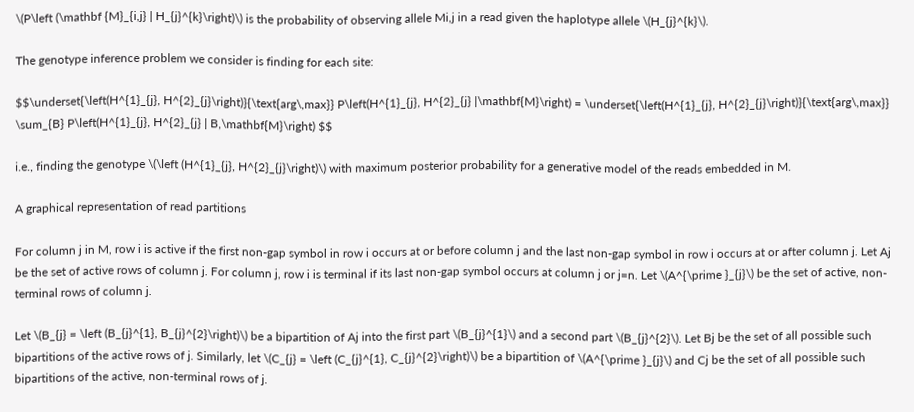\(P\left (\mathbf {M}_{i,j} | H_{j}^{k}\right)\) is the probability of observing allele Mi,j in a read given the haplotype allele \(H_{j}^{k}\).

The genotype inference problem we consider is finding for each site:

$$\underset{\left(H^{1}_{j}, H^{2}_{j}\right)}{\text{arg\,max}} P\left(H^{1}_{j}, H^{2}_{j} |\mathbf{M}\right) = \underset{\left(H^{1}_{j}, H^{2}_{j}\right)}{\text{arg\,max}} \sum_{B} P\left(H^{1}_{j}, H^{2}_{j} | B,\mathbf{M}\right) $$

i.e., finding the genotype \(\left (H^{1}_{j}, H^{2}_{j}\right)\) with maximum posterior probability for a generative model of the reads embedded in M.

A graphical representation of read partitions

For column j in M, row i is active if the first non-gap symbol in row i occurs at or before column j and the last non-gap symbol in row i occurs at or after column j. Let Aj be the set of active rows of column j. For column j, row i is terminal if its last non-gap symbol occurs at column j or j=n. Let \(A^{\prime }_{j}\) be the set of active, non-terminal rows of column j.

Let \(B_{j} = \left (B_{j}^{1}, B_{j}^{2}\right)\) be a bipartition of Aj into the first part \(B_{j}^{1}\) and a second part \(B_{j}^{2}\). Let Bj be the set of all possible such bipartitions of the active rows of j. Similarly, let \(C_{j} = \left (C_{j}^{1}, C_{j}^{2}\right)\) be a bipartition of \(A^{\prime }_{j}\) and Cj be the set of all possible such bipartitions of the active, non-terminal rows of j.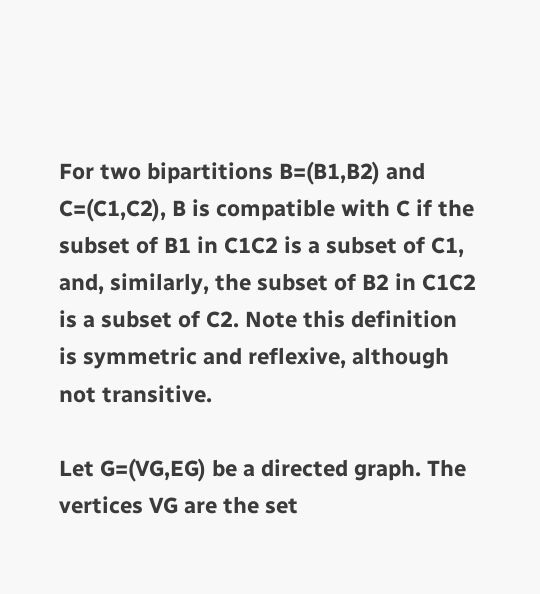For two bipartitions B=(B1,B2) and C=(C1,C2), B is compatible with C if the subset of B1 in C1C2 is a subset of C1, and, similarly, the subset of B2 in C1C2 is a subset of C2. Note this definition is symmetric and reflexive, although not transitive.

Let G=(VG,EG) be a directed graph. The vertices VG are the set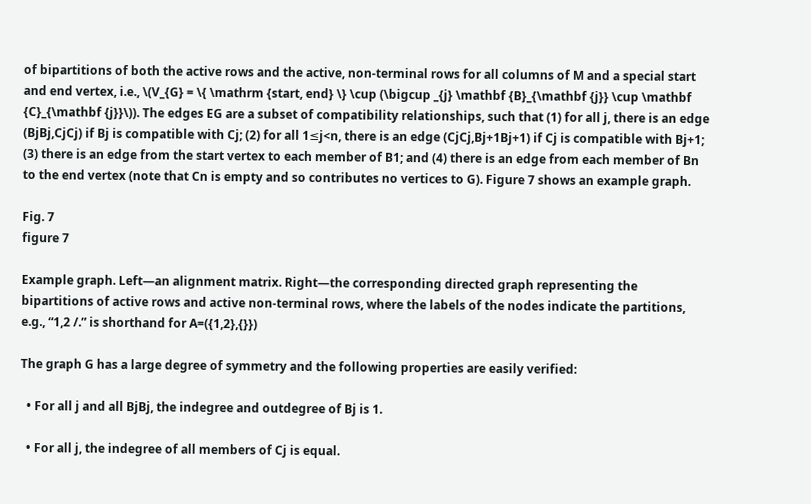of bipartitions of both the active rows and the active, non-terminal rows for all columns of M and a special start and end vertex, i.e., \(V_{G} = \{ \mathrm {start, end} \} \cup (\bigcup _{j} \mathbf {B}_{\mathbf {j}} \cup \mathbf {C}_{\mathbf {j}}\)). The edges EG are a subset of compatibility relationships, such that (1) for all j, there is an edge (BjBj,CjCj) if Bj is compatible with Cj; (2) for all 1≤j<n, there is an edge (CjCj,Bj+1Bj+1) if Cj is compatible with Bj+1; (3) there is an edge from the start vertex to each member of B1; and (4) there is an edge from each member of Bn to the end vertex (note that Cn is empty and so contributes no vertices to G). Figure 7 shows an example graph.

Fig. 7
figure 7

Example graph. Left—an alignment matrix. Right—the corresponding directed graph representing the bipartitions of active rows and active non-terminal rows, where the labels of the nodes indicate the partitions, e.g., “1,2 /.” is shorthand for A=({1,2},{}})

The graph G has a large degree of symmetry and the following properties are easily verified:

  • For all j and all BjBj, the indegree and outdegree of Bj is 1.

  • For all j, the indegree of all members of Cj is equal.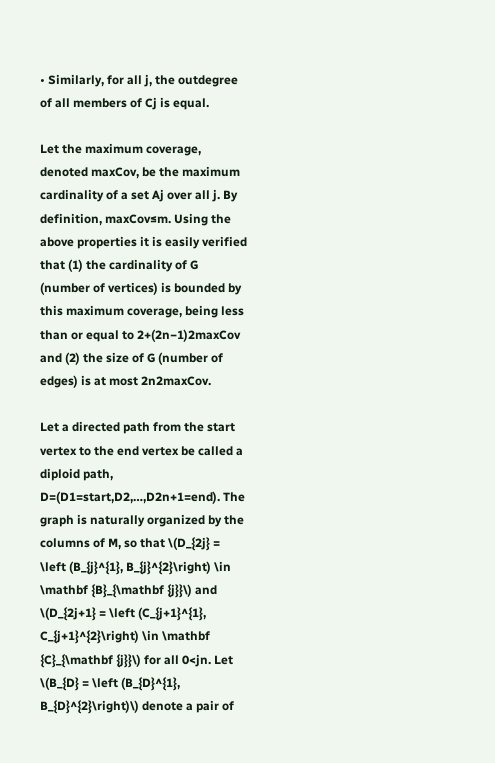• Similarly, for all j, the outdegree of all members of Cj is equal.

Let the maximum coverage, denoted maxCov, be the maximum cardinality of a set Aj over all j. By definition, maxCov≤m. Using the above properties it is easily verified that (1) the cardinality of G (number of vertices) is bounded by this maximum coverage, being less than or equal to 2+(2n−1)2maxCov and (2) the size of G (number of edges) is at most 2n2maxCov.

Let a directed path from the start vertex to the end vertex be called a diploid path, D=(D1=start,D2,…,D2n+1=end). The graph is naturally organized by the columns of M, so that \(D_{2j} = \left (B_{j}^{1}, B_{j}^{2}\right) \in \mathbf {B}_{\mathbf {j}}\) and \(D_{2j+1} = \left (C_{j+1}^{1}, C_{j+1}^{2}\right) \in \mathbf {C}_{\mathbf {j}}\) for all 0<jn. Let \(B_{D} = \left (B_{D}^{1}, B_{D}^{2}\right)\) denote a pair of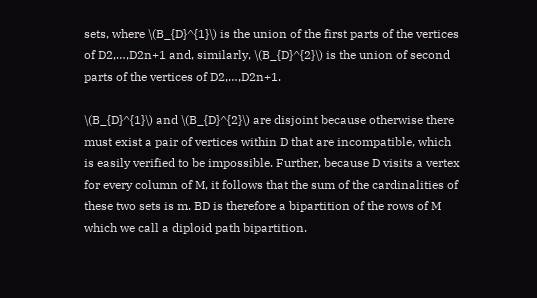sets, where \(B_{D}^{1}\) is the union of the first parts of the vertices of D2,…,D2n+1 and, similarly, \(B_{D}^{2}\) is the union of second parts of the vertices of D2,…,D2n+1.

\(B_{D}^{1}\) and \(B_{D}^{2}\) are disjoint because otherwise there must exist a pair of vertices within D that are incompatible, which is easily verified to be impossible. Further, because D visits a vertex for every column of M, it follows that the sum of the cardinalities of these two sets is m. BD is therefore a bipartition of the rows of M which we call a diploid path bipartition.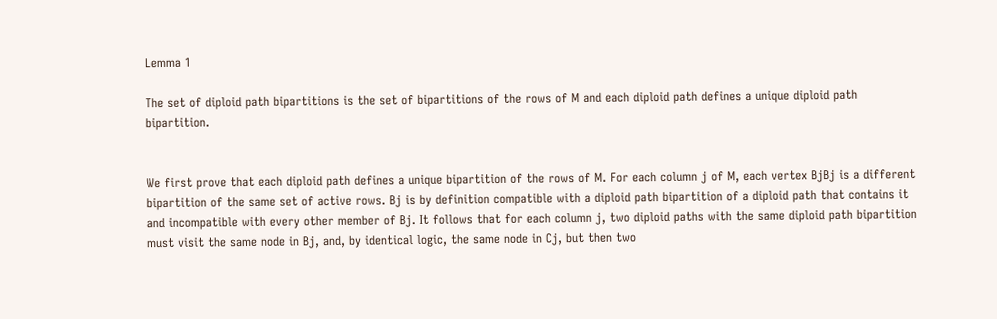Lemma 1

The set of diploid path bipartitions is the set of bipartitions of the rows of M and each diploid path defines a unique diploid path bipartition.


We first prove that each diploid path defines a unique bipartition of the rows of M. For each column j of M, each vertex BjBj is a different bipartition of the same set of active rows. Bj is by definition compatible with a diploid path bipartition of a diploid path that contains it and incompatible with every other member of Bj. It follows that for each column j, two diploid paths with the same diploid path bipartition must visit the same node in Bj, and, by identical logic, the same node in Cj, but then two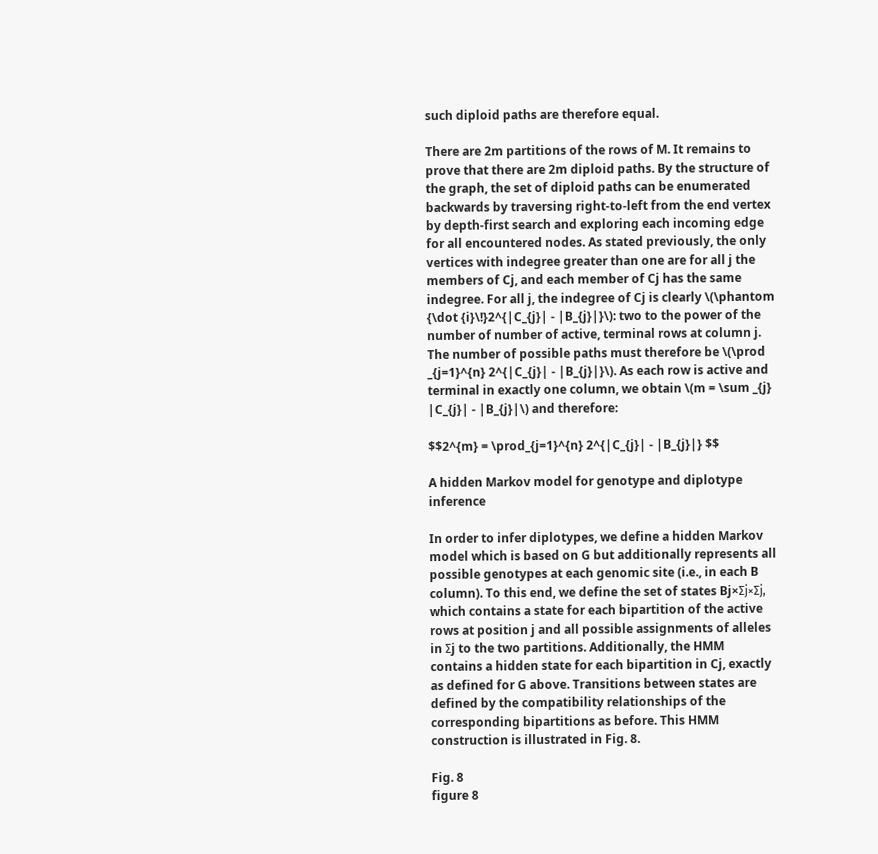such diploid paths are therefore equal.

There are 2m partitions of the rows of M. It remains to prove that there are 2m diploid paths. By the structure of the graph, the set of diploid paths can be enumerated backwards by traversing right-to-left from the end vertex by depth-first search and exploring each incoming edge for all encountered nodes. As stated previously, the only vertices with indegree greater than one are for all j the members of Cj, and each member of Cj has the same indegree. For all j, the indegree of Cj is clearly \(\phantom {\dot {i}\!}2^{|C_{j}| - |B_{j}|}\): two to the power of the number of number of active, terminal rows at column j. The number of possible paths must therefore be \(\prod _{j=1}^{n} 2^{|C_{j}| - |B_{j}|}\). As each row is active and terminal in exactly one column, we obtain \(m = \sum _{j} |C_{j}| - |B_{j}|\) and therefore:

$$2^{m} = \prod_{j=1}^{n} 2^{|C_{j}| - |B_{j}|} $$

A hidden Markov model for genotype and diplotype inference

In order to infer diplotypes, we define a hidden Markov model which is based on G but additionally represents all possible genotypes at each genomic site (i.e., in each B column). To this end, we define the set of states Bj×Σj×Σj, which contains a state for each bipartition of the active rows at position j and all possible assignments of alleles in Σj to the two partitions. Additionally, the HMM contains a hidden state for each bipartition in Cj, exactly as defined for G above. Transitions between states are defined by the compatibility relationships of the corresponding bipartitions as before. This HMM construction is illustrated in Fig. 8.

Fig. 8
figure 8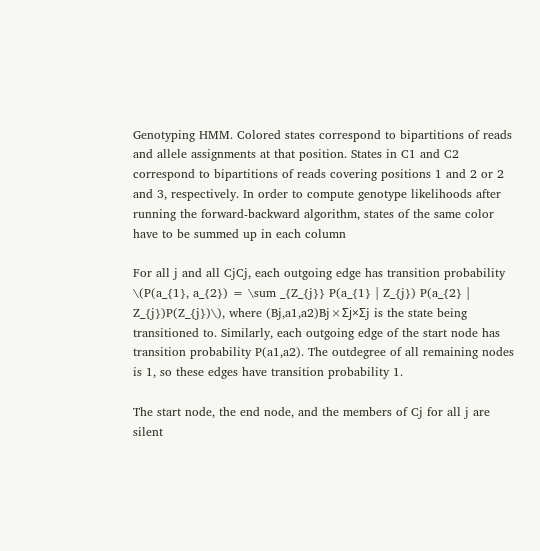Genotyping HMM. Colored states correspond to bipartitions of reads and allele assignments at that position. States in C1 and C2 correspond to bipartitions of reads covering positions 1 and 2 or 2 and 3, respectively. In order to compute genotype likelihoods after running the forward-backward algorithm, states of the same color have to be summed up in each column

For all j and all CjCj, each outgoing edge has transition probability \(P(a_{1}, a_{2}) = \sum _{Z_{j}} P(a_{1} | Z_{j}) P(a_{2} | Z_{j})P(Z_{j})\), where (Bj,a1,a2)Bj×Σj×Σj is the state being transitioned to. Similarly, each outgoing edge of the start node has transition probability P(a1,a2). The outdegree of all remaining nodes is 1, so these edges have transition probability 1.

The start node, the end node, and the members of Cj for all j are silent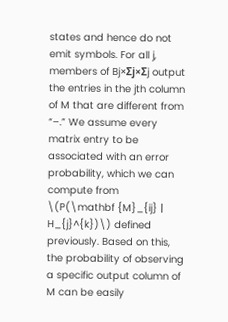states and hence do not emit symbols. For all j, members of Bj×Σj×Σj output the entries in the jth column of M that are different from “–.” We assume every matrix entry to be associated with an error probability, which we can compute from \(P(\mathbf {M}_{ij} | H_{j}^{k})\) defined previously. Based on this, the probability of observing a specific output column of M can be easily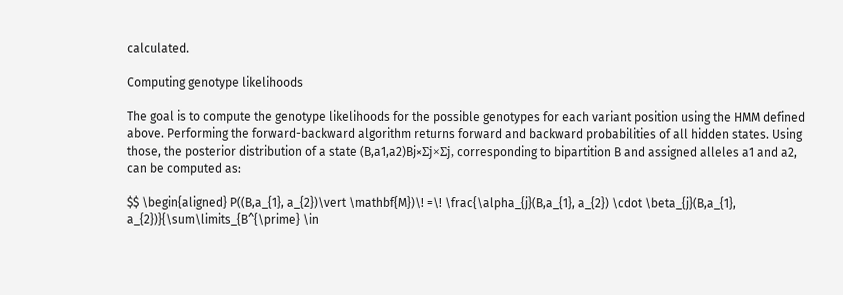calculated.

Computing genotype likelihoods

The goal is to compute the genotype likelihoods for the possible genotypes for each variant position using the HMM defined above. Performing the forward-backward algorithm returns forward and backward probabilities of all hidden states. Using those, the posterior distribution of a state (B,a1,a2)Bj×Σj×Σj, corresponding to bipartition B and assigned alleles a1 and a2, can be computed as:

$$ \begin{aligned} P((B,a_{1}, a_{2})\vert \mathbf{M})\! =\! \frac{\alpha_{j}(B,a_{1}, a_{2}) \cdot \beta_{j}(B,a_{1}, a_{2})}{\sum\limits_{B^{\prime} \in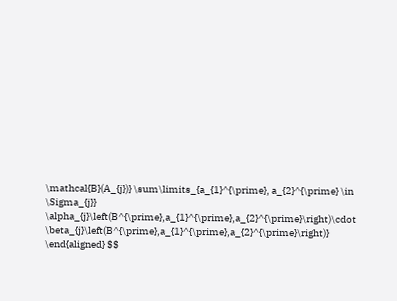\mathcal{B}(A_{j})} \sum\limits_{a_{1}^{\prime}, a_{2}^{\prime} \in \Sigma_{j}} \alpha_{j}\left(B^{\prime},a_{1}^{\prime},a_{2}^{\prime}\right)\cdot \beta_{j}\left(B^{\prime},a_{1}^{\prime},a_{2}^{\prime}\right)} \end{aligned} $$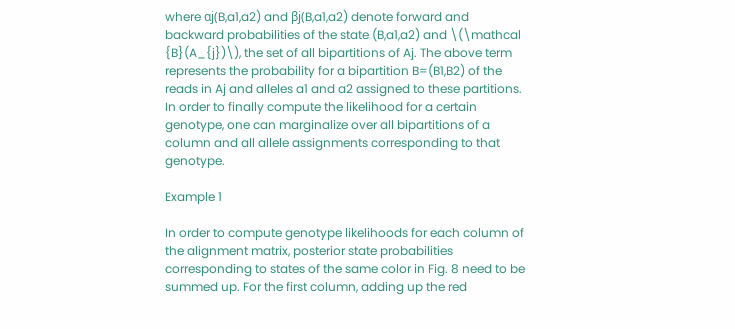where αj(B,a1,a2) and βj(B,a1,a2) denote forward and backward probabilities of the state (B,a1,a2) and \(\mathcal {B}(A_{j})\), the set of all bipartitions of Aj. The above term represents the probability for a bipartition B=(B1,B2) of the reads in Aj and alleles a1 and a2 assigned to these partitions. In order to finally compute the likelihood for a certain genotype, one can marginalize over all bipartitions of a column and all allele assignments corresponding to that genotype.

Example 1

In order to compute genotype likelihoods for each column of the alignment matrix, posterior state probabilities corresponding to states of the same color in Fig. 8 need to be summed up. For the first column, adding up the red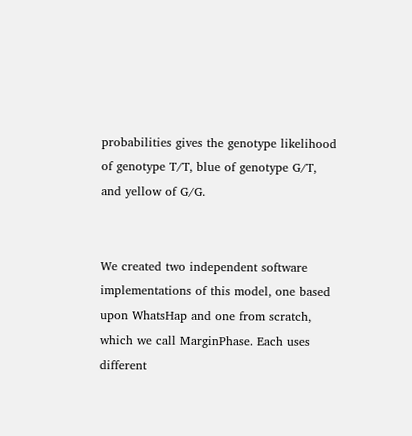probabilities gives the genotype likelihood of genotype T/T, blue of genotype G/T, and yellow of G/G.


We created two independent software implementations of this model, one based upon WhatsHap and one from scratch, which we call MarginPhase. Each uses different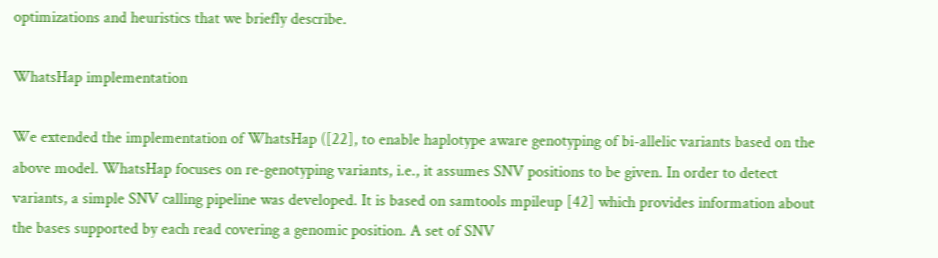optimizations and heuristics that we briefly describe.

WhatsHap implementation

We extended the implementation of WhatsHap ([22], to enable haplotype aware genotyping of bi-allelic variants based on the above model. WhatsHap focuses on re-genotyping variants, i.e., it assumes SNV positions to be given. In order to detect variants, a simple SNV calling pipeline was developed. It is based on samtools mpileup [42] which provides information about the bases supported by each read covering a genomic position. A set of SNV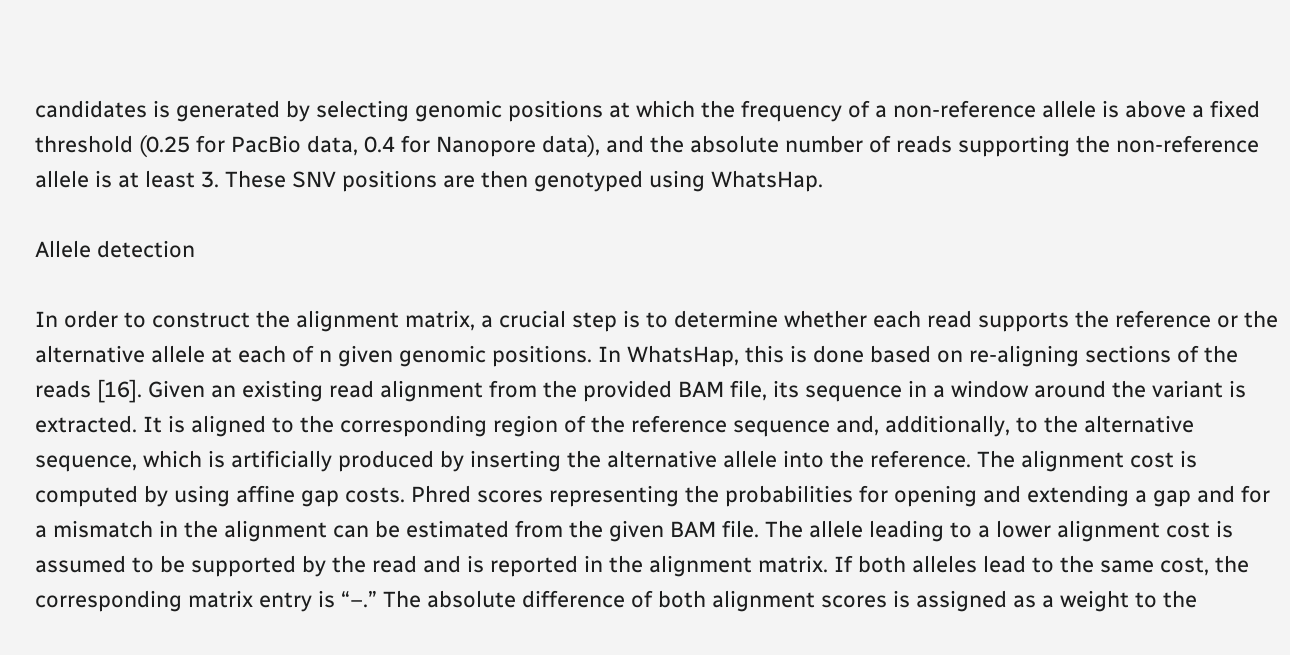candidates is generated by selecting genomic positions at which the frequency of a non-reference allele is above a fixed threshold (0.25 for PacBio data, 0.4 for Nanopore data), and the absolute number of reads supporting the non-reference allele is at least 3. These SNV positions are then genotyped using WhatsHap.

Allele detection

In order to construct the alignment matrix, a crucial step is to determine whether each read supports the reference or the alternative allele at each of n given genomic positions. In WhatsHap, this is done based on re-aligning sections of the reads [16]. Given an existing read alignment from the provided BAM file, its sequence in a window around the variant is extracted. It is aligned to the corresponding region of the reference sequence and, additionally, to the alternative sequence, which is artificially produced by inserting the alternative allele into the reference. The alignment cost is computed by using affine gap costs. Phred scores representing the probabilities for opening and extending a gap and for a mismatch in the alignment can be estimated from the given BAM file. The allele leading to a lower alignment cost is assumed to be supported by the read and is reported in the alignment matrix. If both alleles lead to the same cost, the corresponding matrix entry is “–.” The absolute difference of both alignment scores is assigned as a weight to the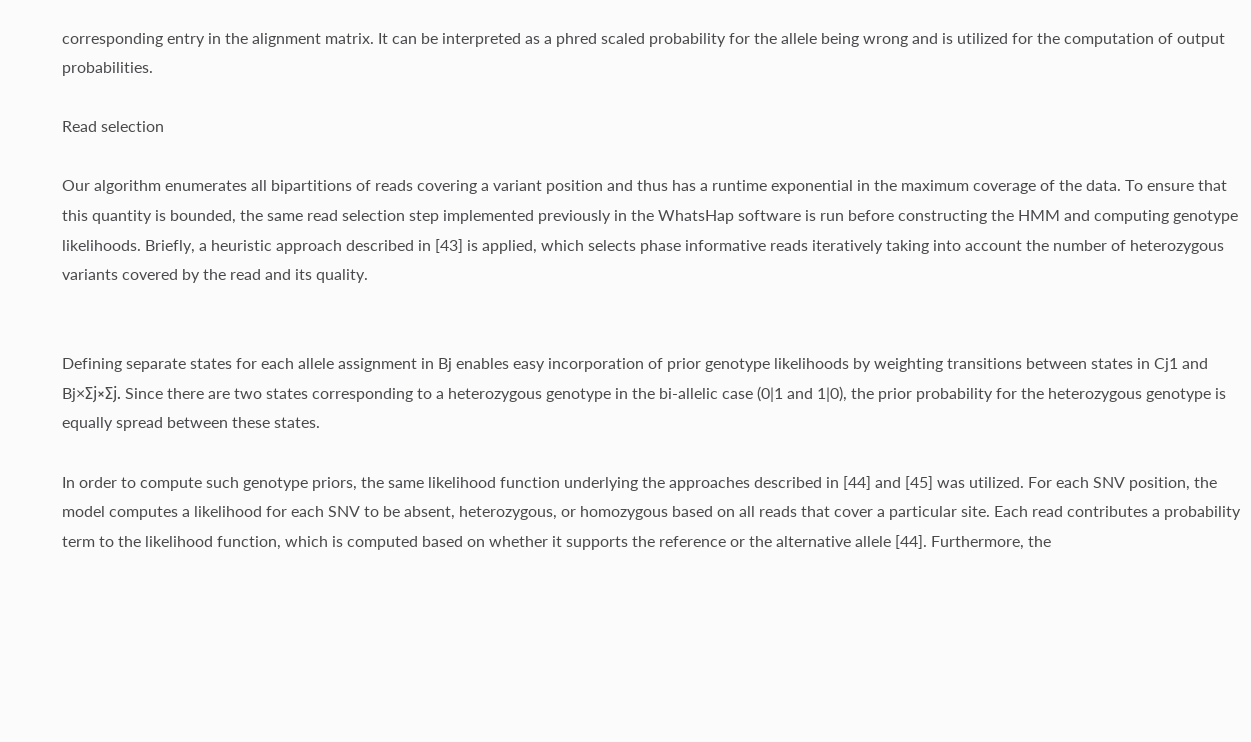corresponding entry in the alignment matrix. It can be interpreted as a phred scaled probability for the allele being wrong and is utilized for the computation of output probabilities.

Read selection

Our algorithm enumerates all bipartitions of reads covering a variant position and thus has a runtime exponential in the maximum coverage of the data. To ensure that this quantity is bounded, the same read selection step implemented previously in the WhatsHap software is run before constructing the HMM and computing genotype likelihoods. Briefly, a heuristic approach described in [43] is applied, which selects phase informative reads iteratively taking into account the number of heterozygous variants covered by the read and its quality.


Defining separate states for each allele assignment in Bj enables easy incorporation of prior genotype likelihoods by weighting transitions between states in Cj1 and Bj×Σj×Σj. Since there are two states corresponding to a heterozygous genotype in the bi-allelic case (0|1 and 1|0), the prior probability for the heterozygous genotype is equally spread between these states.

In order to compute such genotype priors, the same likelihood function underlying the approaches described in [44] and [45] was utilized. For each SNV position, the model computes a likelihood for each SNV to be absent, heterozygous, or homozygous based on all reads that cover a particular site. Each read contributes a probability term to the likelihood function, which is computed based on whether it supports the reference or the alternative allele [44]. Furthermore, the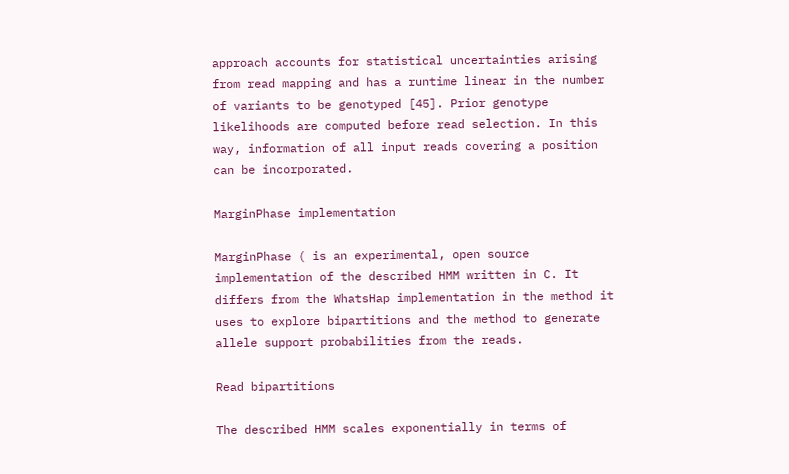approach accounts for statistical uncertainties arising from read mapping and has a runtime linear in the number of variants to be genotyped [45]. Prior genotype likelihoods are computed before read selection. In this way, information of all input reads covering a position can be incorporated.

MarginPhase implementation

MarginPhase ( is an experimental, open source implementation of the described HMM written in C. It differs from the WhatsHap implementation in the method it uses to explore bipartitions and the method to generate allele support probabilities from the reads.

Read bipartitions

The described HMM scales exponentially in terms of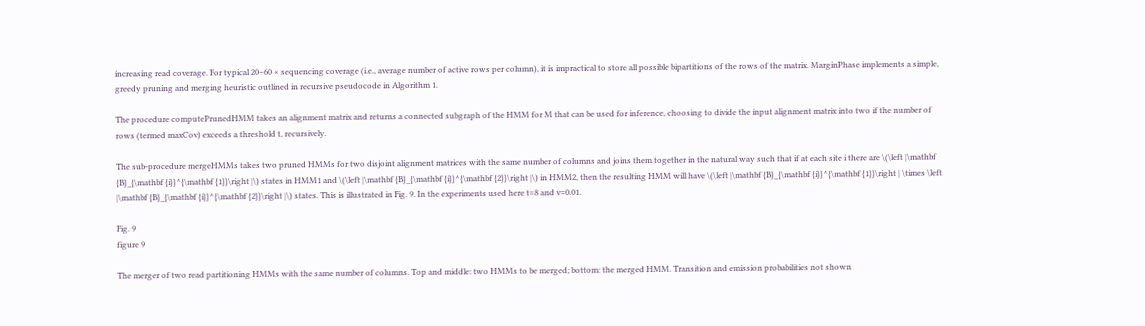increasing read coverage. For typical 20–60 × sequencing coverage (i.e., average number of active rows per column), it is impractical to store all possible bipartitions of the rows of the matrix. MarginPhase implements a simple, greedy pruning and merging heuristic outlined in recursive pseudocode in Algorithm 1.

The procedure computePrunedHMM takes an alignment matrix and returns a connected subgraph of the HMM for M that can be used for inference, choosing to divide the input alignment matrix into two if the number of rows (termed maxCov) exceeds a threshold t, recursively.

The sub-procedure mergeHMMs takes two pruned HMMs for two disjoint alignment matrices with the same number of columns and joins them together in the natural way such that if at each site i there are \(\left |\mathbf {B}_{\mathbf {i}}^{\mathbf {1}}\right |\) states in HMM1 and \(\left |\mathbf {B}_{\mathbf {i}}^{\mathbf {2}}\right |\) in HMM2, then the resulting HMM will have \(\left |\mathbf {B}_{\mathbf {i}}^{\mathbf {1}}\right | \times \left |\mathbf {B}_{\mathbf {i}}^{\mathbf {2}}\right |\) states. This is illustrated in Fig. 9. In the experiments used here t=8 and v=0.01.

Fig. 9
figure 9

The merger of two read partitioning HMMs with the same number of columns. Top and middle: two HMMs to be merged; bottom: the merged HMM. Transition and emission probabilities not shown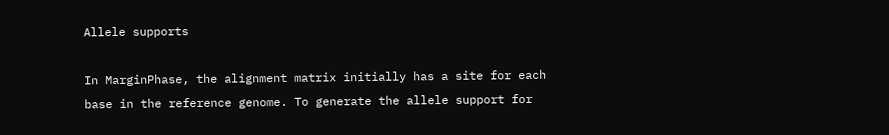Allele supports

In MarginPhase, the alignment matrix initially has a site for each base in the reference genome. To generate the allele support for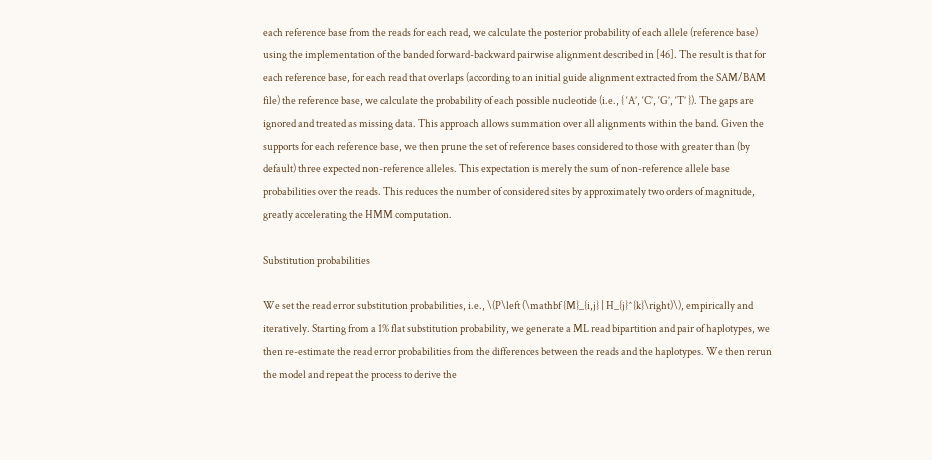each reference base from the reads for each read, we calculate the posterior probability of each allele (reference base) using the implementation of the banded forward-backward pairwise alignment described in [46]. The result is that for each reference base, for each read that overlaps (according to an initial guide alignment extracted from the SAM/BAM file) the reference base, we calculate the probability of each possible nucleotide (i.e., { ‘A’, ‘C’, ‘G’, ‘T’ }). The gaps are ignored and treated as missing data. This approach allows summation over all alignments within the band. Given the supports for each reference base, we then prune the set of reference bases considered to those with greater than (by default) three expected non-reference alleles. This expectation is merely the sum of non-reference allele base probabilities over the reads. This reduces the number of considered sites by approximately two orders of magnitude, greatly accelerating the HMM computation.

Substitution probabilities

We set the read error substitution probabilities, i.e., \(P\left (\mathbf {M}_{i,j} | H_{j}^{k}\right)\), empirically and iteratively. Starting from a 1% flat substitution probability, we generate a ML read bipartition and pair of haplotypes, we then re-estimate the read error probabilities from the differences between the reads and the haplotypes. We then rerun the model and repeat the process to derive the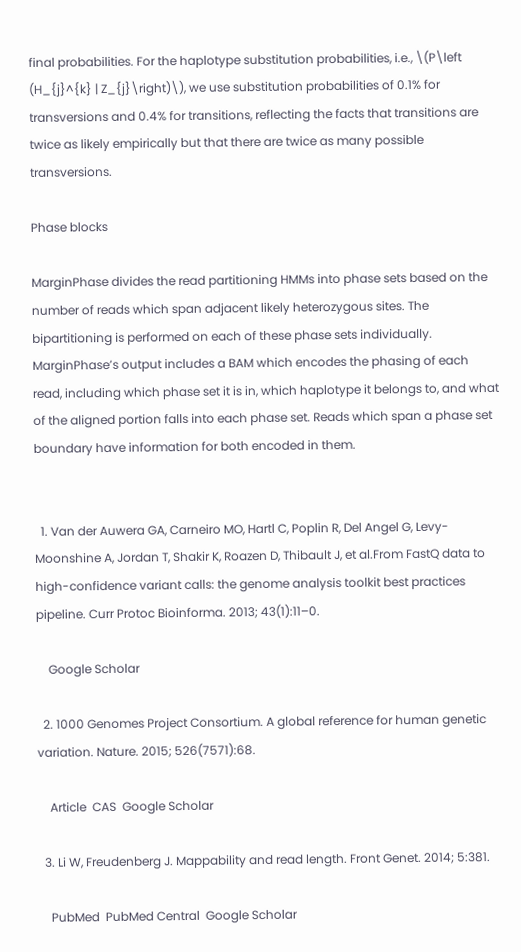final probabilities. For the haplotype substitution probabilities, i.e., \(P\left (H_{j}^{k} | Z_{j}\right)\), we use substitution probabilities of 0.1% for transversions and 0.4% for transitions, reflecting the facts that transitions are twice as likely empirically but that there are twice as many possible transversions.

Phase blocks

MarginPhase divides the read partitioning HMMs into phase sets based on the number of reads which span adjacent likely heterozygous sites. The bipartitioning is performed on each of these phase sets individually. MarginPhase’s output includes a BAM which encodes the phasing of each read, including which phase set it is in, which haplotype it belongs to, and what of the aligned portion falls into each phase set. Reads which span a phase set boundary have information for both encoded in them.


  1. Van der Auwera GA, Carneiro MO, Hartl C, Poplin R, Del Angel G, Levy-Moonshine A, Jordan T, Shakir K, Roazen D, Thibault J, et al.From FastQ data to high-confidence variant calls: the genome analysis toolkit best practices pipeline. Curr Protoc Bioinforma. 2013; 43(1):11–0.

    Google Scholar

  2. 1000 Genomes Project Consortium. A global reference for human genetic variation. Nature. 2015; 526(7571):68.

    Article  CAS  Google Scholar

  3. Li W, Freudenberg J. Mappability and read length. Front Genet. 2014; 5:381.

    PubMed  PubMed Central  Google Scholar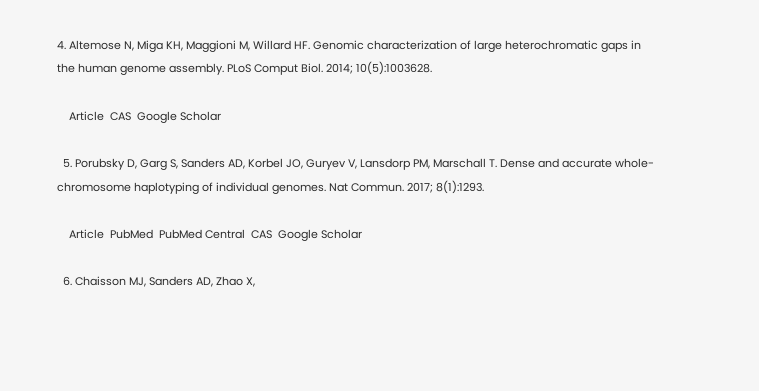4. Altemose N, Miga KH, Maggioni M, Willard HF. Genomic characterization of large heterochromatic gaps in the human genome assembly. PLoS Comput Biol. 2014; 10(5):1003628.

    Article  CAS  Google Scholar

  5. Porubsky D, Garg S, Sanders AD, Korbel JO, Guryev V, Lansdorp PM, Marschall T. Dense and accurate whole-chromosome haplotyping of individual genomes. Nat Commun. 2017; 8(1):1293.

    Article  PubMed  PubMed Central  CAS  Google Scholar

  6. Chaisson MJ, Sanders AD, Zhao X,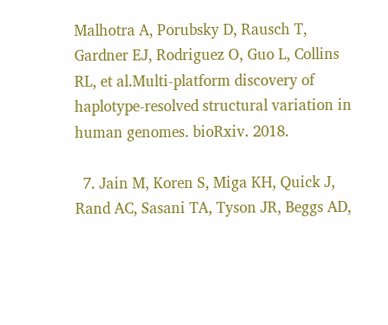Malhotra A, Porubsky D, Rausch T, Gardner EJ, Rodriguez O, Guo L, Collins RL, et al.Multi-platform discovery of haplotype-resolved structural variation in human genomes. bioRxiv. 2018.

  7. Jain M, Koren S, Miga KH, Quick J, Rand AC, Sasani TA, Tyson JR, Beggs AD,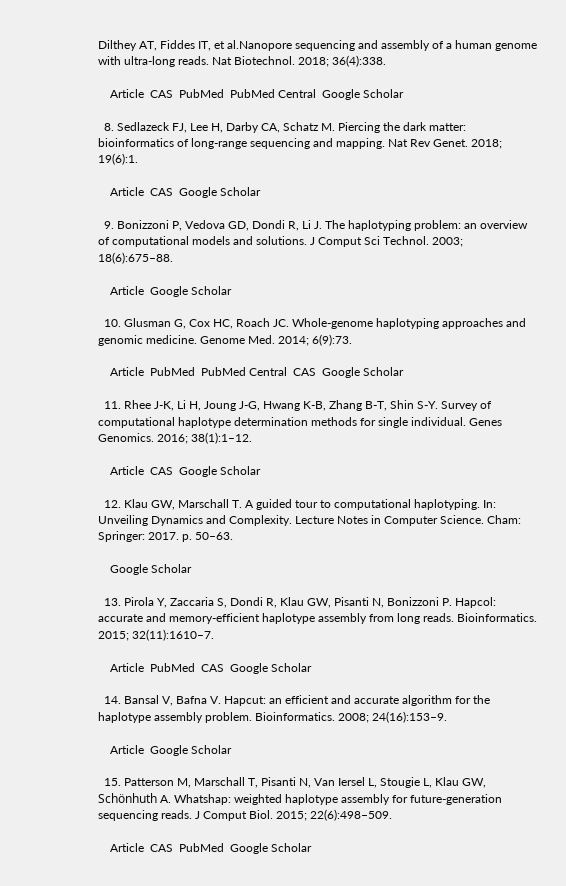Dilthey AT, Fiddes IT, et al.Nanopore sequencing and assembly of a human genome with ultra-long reads. Nat Biotechnol. 2018; 36(4):338.

    Article  CAS  PubMed  PubMed Central  Google Scholar

  8. Sedlazeck FJ, Lee H, Darby CA, Schatz M. Piercing the dark matter: bioinformatics of long-range sequencing and mapping. Nat Rev Genet. 2018; 19(6):1.

    Article  CAS  Google Scholar

  9. Bonizzoni P, Vedova GD, Dondi R, Li J. The haplotyping problem: an overview of computational models and solutions. J Comput Sci Technol. 2003; 18(6):675–88.

    Article  Google Scholar

  10. Glusman G, Cox HC, Roach JC. Whole-genome haplotyping approaches and genomic medicine. Genome Med. 2014; 6(9):73.

    Article  PubMed  PubMed Central  CAS  Google Scholar

  11. Rhee J-K, Li H, Joung J-G, Hwang K-B, Zhang B-T, Shin S-Y. Survey of computational haplotype determination methods for single individual. Genes Genomics. 2016; 38(1):1–12.

    Article  CAS  Google Scholar

  12. Klau GW, Marschall T. A guided tour to computational haplotyping. In: Unveiling Dynamics and Complexity. Lecture Notes in Computer Science. Cham: Springer: 2017. p. 50–63.

    Google Scholar

  13. Pirola Y, Zaccaria S, Dondi R, Klau GW, Pisanti N, Bonizzoni P. Hapcol: accurate and memory-efficient haplotype assembly from long reads. Bioinformatics. 2015; 32(11):1610–7.

    Article  PubMed  CAS  Google Scholar

  14. Bansal V, Bafna V. Hapcut: an efficient and accurate algorithm for the haplotype assembly problem. Bioinformatics. 2008; 24(16):153–9.

    Article  Google Scholar

  15. Patterson M, Marschall T, Pisanti N, Van Iersel L, Stougie L, Klau GW, Schönhuth A. Whatshap: weighted haplotype assembly for future-generation sequencing reads. J Comput Biol. 2015; 22(6):498–509.

    Article  CAS  PubMed  Google Scholar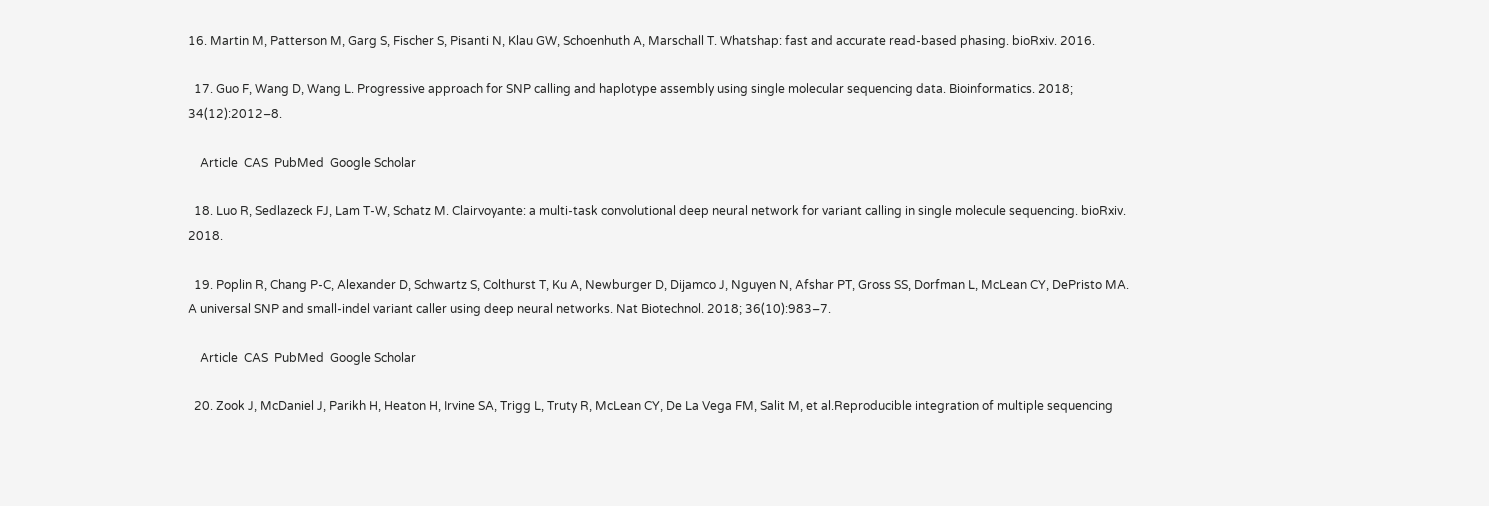16. Martin M, Patterson M, Garg S, Fischer S, Pisanti N, Klau GW, Schoenhuth A, Marschall T. Whatshap: fast and accurate read-based phasing. bioRxiv. 2016.

  17. Guo F, Wang D, Wang L. Progressive approach for SNP calling and haplotype assembly using single molecular sequencing data. Bioinformatics. 2018; 34(12):2012–8.

    Article  CAS  PubMed  Google Scholar

  18. Luo R, Sedlazeck FJ, Lam T-W, Schatz M. Clairvoyante: a multi-task convolutional deep neural network for variant calling in single molecule sequencing. bioRxiv. 2018.

  19. Poplin R, Chang P-C, Alexander D, Schwartz S, Colthurst T, Ku A, Newburger D, Dijamco J, Nguyen N, Afshar PT, Gross SS, Dorfman L, McLean CY, DePristo MA. A universal SNP and small-indel variant caller using deep neural networks. Nat Biotechnol. 2018; 36(10):983–7.

    Article  CAS  PubMed  Google Scholar

  20. Zook J, McDaniel J, Parikh H, Heaton H, Irvine SA, Trigg L, Truty R, McLean CY, De La Vega FM, Salit M, et al.Reproducible integration of multiple sequencing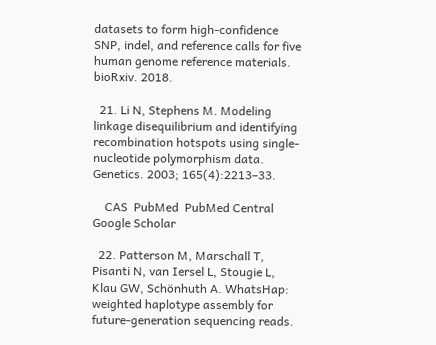datasets to form high-confidence SNP, indel, and reference calls for five human genome reference materials. bioRxiv. 2018.

  21. Li N, Stephens M. Modeling linkage disequilibrium and identifying recombination hotspots using single-nucleotide polymorphism data. Genetics. 2003; 165(4):2213–33.

    CAS  PubMed  PubMed Central  Google Scholar

  22. Patterson M, Marschall T, Pisanti N, van Iersel L, Stougie L, Klau GW, Schönhuth A. WhatsHap: weighted haplotype assembly for future-generation sequencing reads.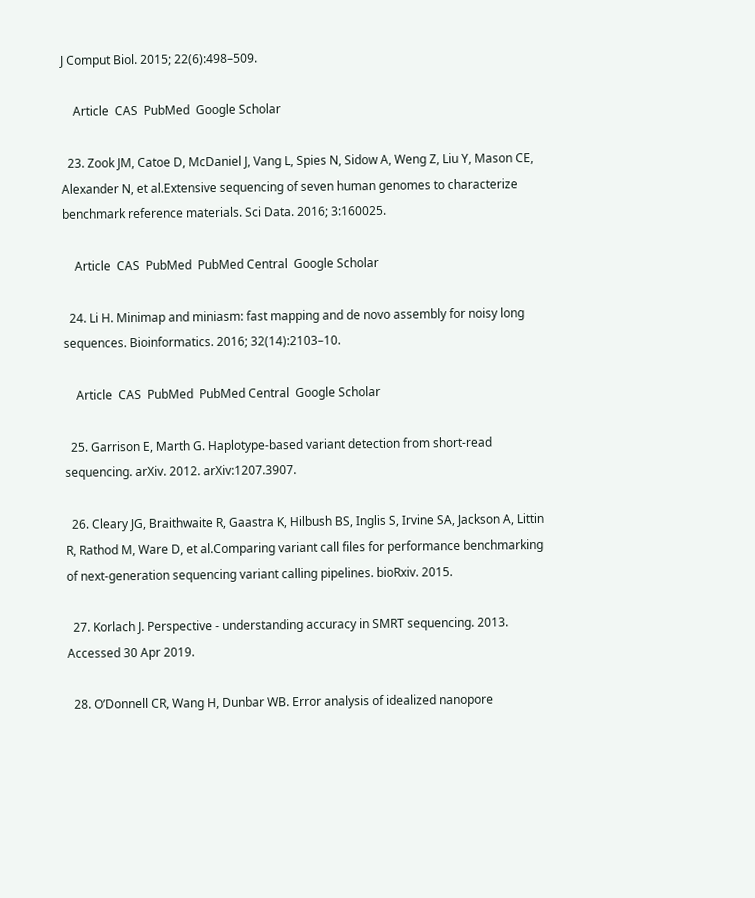J Comput Biol. 2015; 22(6):498–509.

    Article  CAS  PubMed  Google Scholar

  23. Zook JM, Catoe D, McDaniel J, Vang L, Spies N, Sidow A, Weng Z, Liu Y, Mason CE, Alexander N, et al.Extensive sequencing of seven human genomes to characterize benchmark reference materials. Sci Data. 2016; 3:160025.

    Article  CAS  PubMed  PubMed Central  Google Scholar

  24. Li H. Minimap and miniasm: fast mapping and de novo assembly for noisy long sequences. Bioinformatics. 2016; 32(14):2103–10.

    Article  CAS  PubMed  PubMed Central  Google Scholar

  25. Garrison E, Marth G. Haplotype-based variant detection from short-read sequencing. arXiv. 2012. arXiv:1207.3907.

  26. Cleary JG, Braithwaite R, Gaastra K, Hilbush BS, Inglis S, Irvine SA, Jackson A, Littin R, Rathod M, Ware D, et al.Comparing variant call files for performance benchmarking of next-generation sequencing variant calling pipelines. bioRxiv. 2015.

  27. Korlach J. Perspective - understanding accuracy in SMRT sequencing. 2013. Accessed 30 Apr 2019.

  28. O’Donnell CR, Wang H, Dunbar WB. Error analysis of idealized nanopore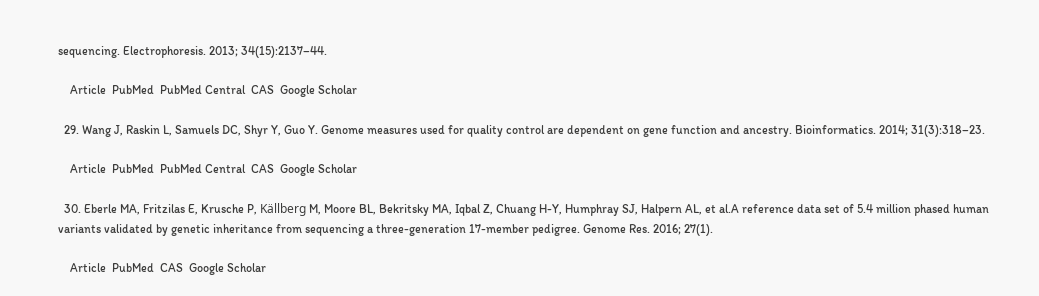sequencing. Electrophoresis. 2013; 34(15):2137–44.

    Article  PubMed  PubMed Central  CAS  Google Scholar

  29. Wang J, Raskin L, Samuels DC, Shyr Y, Guo Y. Genome measures used for quality control are dependent on gene function and ancestry. Bioinformatics. 2014; 31(3):318–23.

    Article  PubMed  PubMed Central  CAS  Google Scholar

  30. Eberle MA, Fritzilas E, Krusche P, Källberg M, Moore BL, Bekritsky MA, Iqbal Z, Chuang H-Y, Humphray SJ, Halpern AL, et al.A reference data set of 5.4 million phased human variants validated by genetic inheritance from sequencing a three-generation 17-member pedigree. Genome Res. 2016; 27(1).

    Article  PubMed  CAS  Google Scholar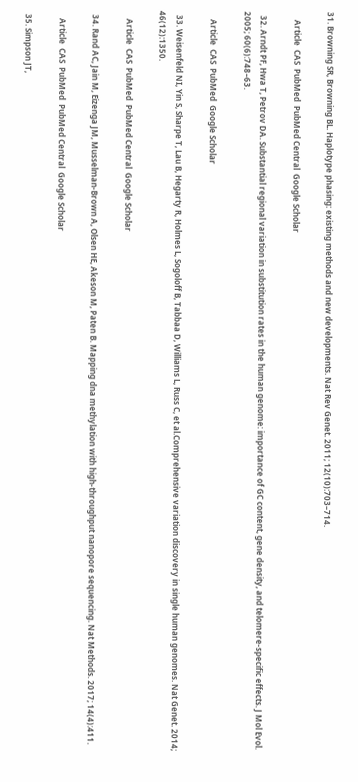31. Browning SR, Browning BL. Haplotype phasing: existing methods and new developments. Nat Rev Genet. 2011; 12(10):703–714.

    Article  CAS  PubMed  PubMed Central  Google Scholar

  32. Arndt PF, Hwa T, Petrov DA. Substantial regional variation in substitution rates in the human genome: importance of GC content, gene density, and telomere-specific effects. J Mol Evol. 2005; 60(6):748–63.

    Article  CAS  PubMed  Google Scholar

  33. Weisenfeld NI, Yin S, Sharpe T, Lau B, Hegarty R, Holmes L, Sogoloff B, Tabbaa D, Williams L, Russ C, et al.Comprehensive variation discovery in single human genomes. Nat Genet. 2014; 46(12):1350.

    Article  CAS  PubMed  PubMed Central  Google Scholar

  34. Rand AC, Jain M, Eizenga JM, Musselman-Brown A, Olsen HE, Akeson M, Paten B. Mapping dna methylation with high-throughput nanopore sequencing. Nat Methods. 2017; 14(4):411.

    Article  CAS  PubMed  PubMed Central  Google Scholar

  35. Simpson JT,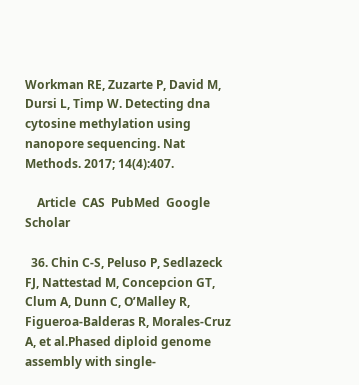Workman RE, Zuzarte P, David M, Dursi L, Timp W. Detecting dna cytosine methylation using nanopore sequencing. Nat Methods. 2017; 14(4):407.

    Article  CAS  PubMed  Google Scholar

  36. Chin C-S, Peluso P, Sedlazeck FJ, Nattestad M, Concepcion GT, Clum A, Dunn C, O’Malley R, Figueroa-Balderas R, Morales-Cruz A, et al.Phased diploid genome assembly with single-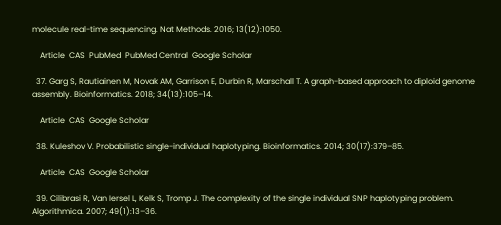molecule real-time sequencing. Nat Methods. 2016; 13(12):1050.

    Article  CAS  PubMed  PubMed Central  Google Scholar

  37. Garg S, Rautiainen M, Novak AM, Garrison E, Durbin R, Marschall T. A graph-based approach to diploid genome assembly. Bioinformatics. 2018; 34(13):105–14.

    Article  CAS  Google Scholar

  38. Kuleshov V. Probabilistic single-individual haplotyping. Bioinformatics. 2014; 30(17):379–85.

    Article  CAS  Google Scholar

  39. Cilibrasi R, Van Iersel L, Kelk S, Tromp J. The complexity of the single individual SNP haplotyping problem. Algorithmica. 2007; 49(1):13–36.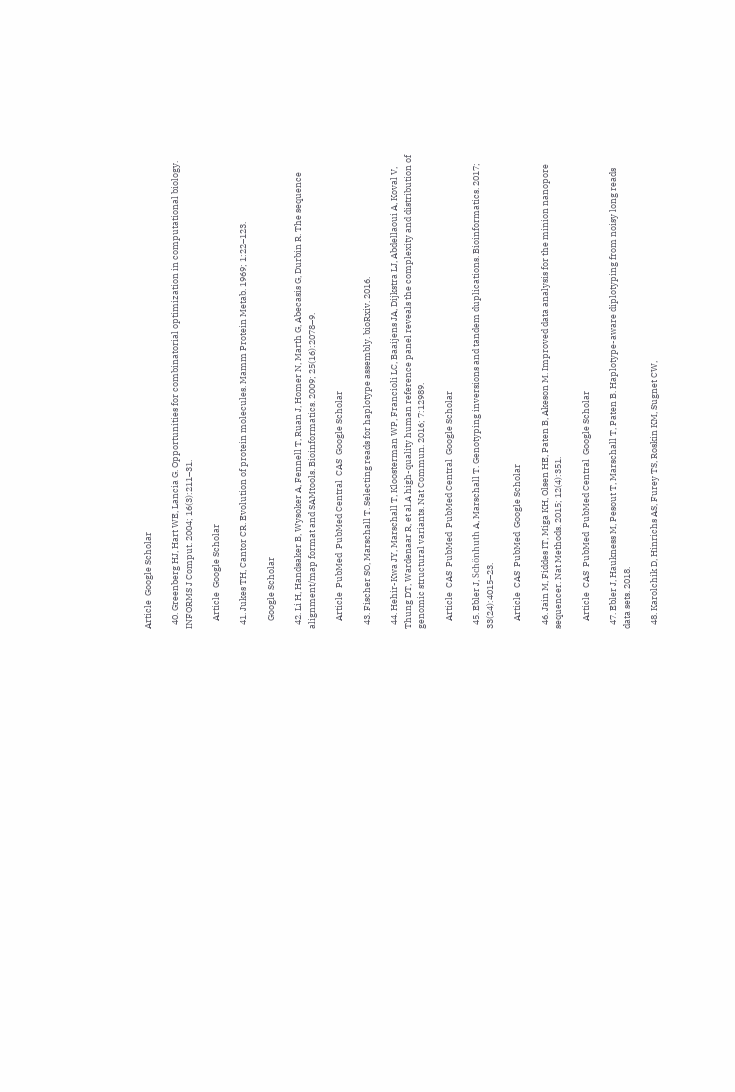Article  Google Scholar

  40. Greenberg HJ, Hart WE, Lancia G. Opportunities for combinatorial optimization in computational biology. INFORMS J Comput. 2004; 16(3):211–31.

    Article  Google Scholar

  41. Jukes TH, Cantor CR. Evolution of protein molecules. Mamm Protein Metab. 1969; 1:22–123.

    Google Scholar

  42. Li H, Handsaker B, Wysoker A, Fennell T, Ruan J, Homer N, Marth G, Abecasis G, Durbin R. The sequence alignment/map format and SAMtools. Bioinformatics. 2009; 25(16):2078–9.

    Article  PubMed  PubMed Central  CAS  Google Scholar

  43. Fischer SO, Marschall T. Selecting reads for haplotype assembly. bioRxiv. 2016.

  44. Hehir-Kwa JY, Marschall T, Kloosterman WP, Francioli LC, Baaijens JA, Dijkstra LJ, Abdellaoui A, Koval V, Thung DT, Wardenaar R, et al.A high-quality human reference panel reveals the complexity and distribution of genomic structural variants. Nat Commun. 2016; 7:12989.

    Article  CAS  PubMed  PubMed Central  Google Scholar

  45. Ebler J, Schönhuth A, Marschall T. Genotyping inversions and tandem duplications. Bioinformatics. 2017; 33(24):4015–23.

    Article  CAS  PubMed  Google Scholar

  46. Jain M, Fiddes IT, Miga KH, Olsen HE, Paten B, Akeson M. Improved data analysis for the minion nanopore sequencer. Nat Methods. 2015; 12(4):351.

    Article  CAS  PubMed  PubMed Central  Google Scholar

  47. Ebler J, Haukness M, Pesout T, Marschall T, Paten B. Haplotype-aware diplotyping from noisy long reads data sets. 2018.

  48. Karolchik D, Hinrichs AS, Furey TS, Roskin KM, Sugnet CW,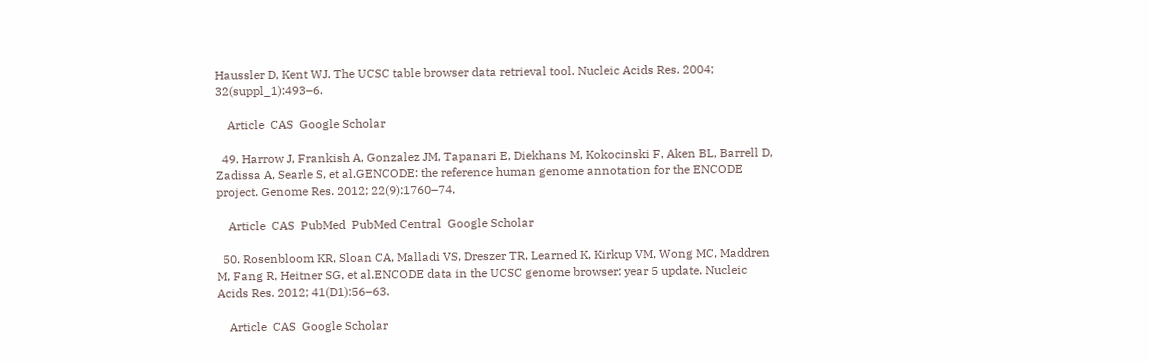Haussler D, Kent WJ. The UCSC table browser data retrieval tool. Nucleic Acids Res. 2004; 32(suppl_1):493–6.

    Article  CAS  Google Scholar

  49. Harrow J, Frankish A, Gonzalez JM, Tapanari E, Diekhans M, Kokocinski F, Aken BL, Barrell D, Zadissa A, Searle S, et al.GENCODE: the reference human genome annotation for the ENCODE project. Genome Res. 2012; 22(9):1760–74.

    Article  CAS  PubMed  PubMed Central  Google Scholar

  50. Rosenbloom KR, Sloan CA, Malladi VS, Dreszer TR, Learned K, Kirkup VM, Wong MC, Maddren M, Fang R, Heitner SG, et al.ENCODE data in the UCSC genome browser: year 5 update. Nucleic Acids Res. 2012; 41(D1):56–63.

    Article  CAS  Google Scholar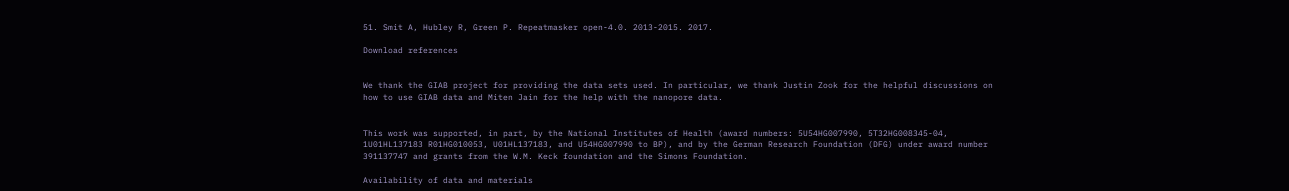51. Smit A, Hubley R, Green P. Repeatmasker open-4.0. 2013-2015. 2017.

Download references


We thank the GIAB project for providing the data sets used. In particular, we thank Justin Zook for the helpful discussions on how to use GIAB data and Miten Jain for the help with the nanopore data.


This work was supported, in part, by the National Institutes of Health (award numbers: 5U54HG007990, 5T32HG008345-04, 1U01HL137183 R01HG010053, U01HL137183, and U54HG007990 to BP), and by the German Research Foundation (DFG) under award number 391137747 and grants from the W.M. Keck foundation and the Simons Foundation.

Availability of data and materials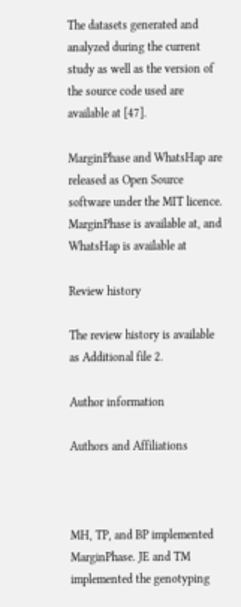The datasets generated and analyzed during the current study as well as the version of the source code used are available at [47].

MarginPhase and WhatsHap are released as Open Source software under the MIT licence. MarginPhase is available at, and WhatsHap is available at

Review history

The review history is available as Additional file 2.

Author information

Authors and Affiliations



MH, TP, and BP implemented MarginPhase. JE and TM implemented the genotyping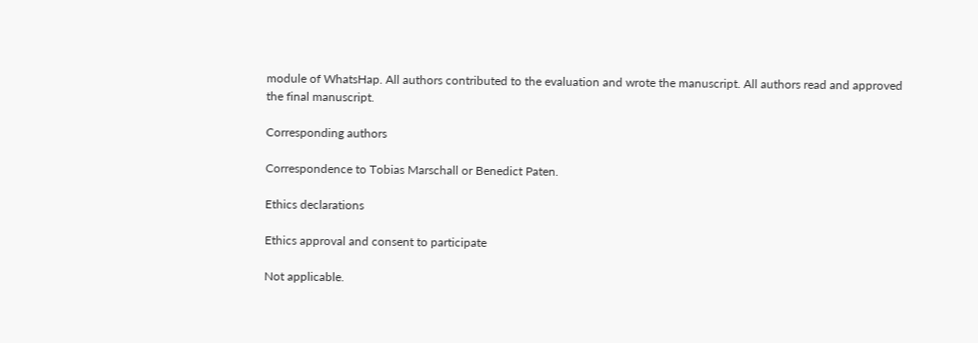module of WhatsHap. All authors contributed to the evaluation and wrote the manuscript. All authors read and approved the final manuscript.

Corresponding authors

Correspondence to Tobias Marschall or Benedict Paten.

Ethics declarations

Ethics approval and consent to participate

Not applicable.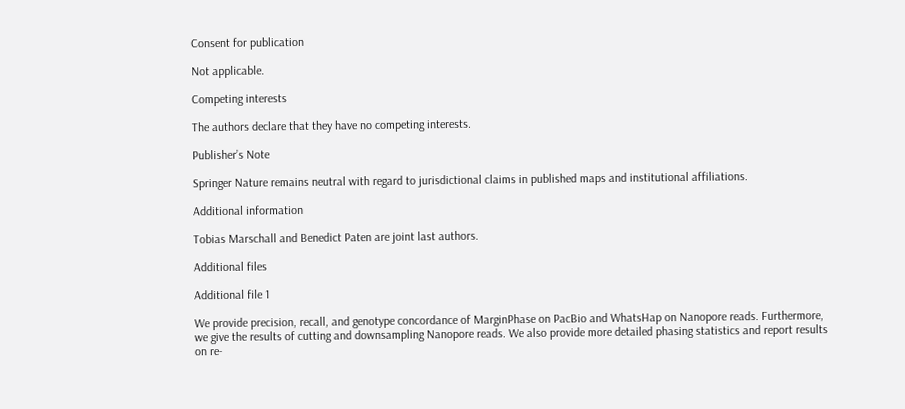Consent for publication

Not applicable.

Competing interests

The authors declare that they have no competing interests.

Publisher’s Note

Springer Nature remains neutral with regard to jurisdictional claims in published maps and institutional affiliations.

Additional information

Tobias Marschall and Benedict Paten are joint last authors.

Additional files

Additional file 1

We provide precision, recall, and genotype concordance of MarginPhase on PacBio and WhatsHap on Nanopore reads. Furthermore, we give the results of cutting and downsampling Nanopore reads. We also provide more detailed phasing statistics and report results on re-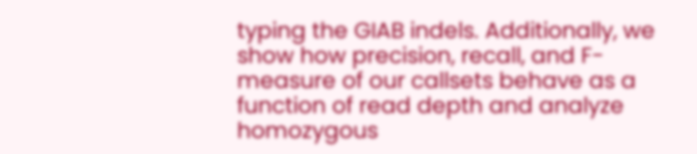typing the GIAB indels. Additionally, we show how precision, recall, and F-measure of our callsets behave as a function of read depth and analyze homozygous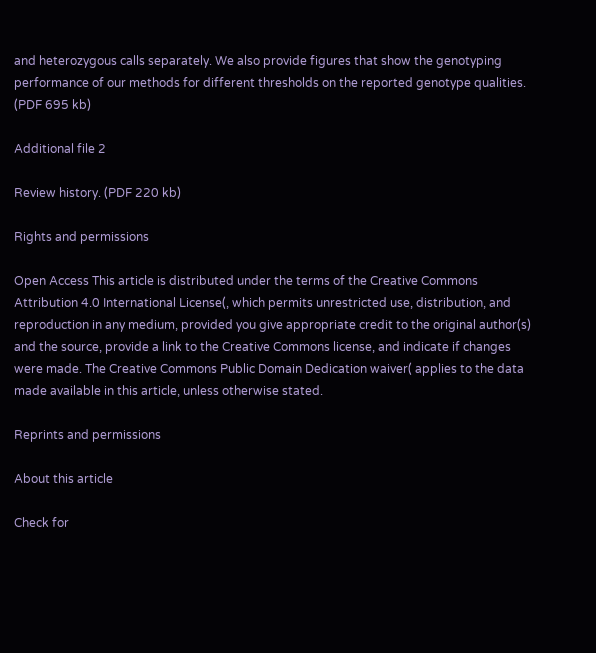and heterozygous calls separately. We also provide figures that show the genotyping performance of our methods for different thresholds on the reported genotype qualities. (PDF 695 kb)

Additional file 2

Review history. (PDF 220 kb)

Rights and permissions

Open Access This article is distributed under the terms of the Creative Commons Attribution 4.0 International License(, which permits unrestricted use, distribution, and reproduction in any medium, provided you give appropriate credit to the original author(s) and the source, provide a link to the Creative Commons license, and indicate if changes were made. The Creative Commons Public Domain Dedication waiver( applies to the data made available in this article, unless otherwise stated.

Reprints and permissions

About this article

Check for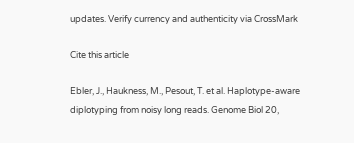updates. Verify currency and authenticity via CrossMark

Cite this article

Ebler, J., Haukness, M., Pesout, T. et al. Haplotype-aware diplotyping from noisy long reads. Genome Biol 20,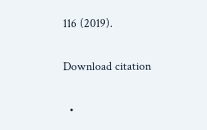116 (2019).

Download citation

  •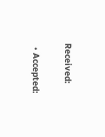Received:

  • Accepted: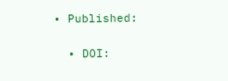• Published:

  • DOI: